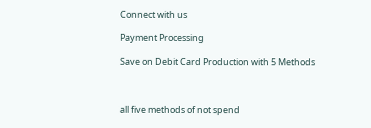Connect with us

Payment Processing

Save on Debit Card Production with 5 Methods



all five methods of not spend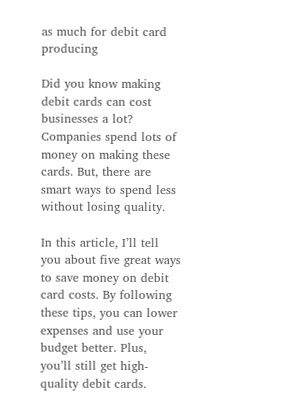as much for debit card producing

Did you know making debit cards can cost businesses a lot? Companies spend lots of money on making these cards. But, there are smart ways to spend less without losing quality.

In this article, I’ll tell you about five great ways to save money on debit card costs. By following these tips, you can lower expenses and use your budget better. Plus, you’ll still get high-quality debit cards.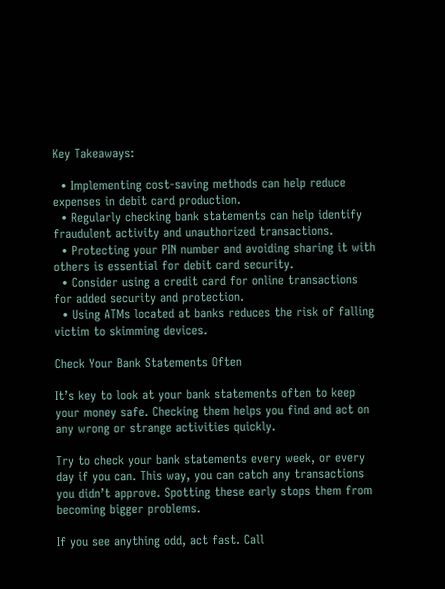Key Takeaways:

  • Implementing cost-saving methods can help reduce expenses in debit card production.
  • Regularly checking bank statements can help identify fraudulent activity and unauthorized transactions.
  • Protecting your PIN number and avoiding sharing it with others is essential for debit card security.
  • Consider using a credit card for online transactions for added security and protection.
  • Using ATMs located at banks reduces the risk of falling victim to skimming devices.

Check Your Bank Statements Often

It’s key to look at your bank statements often to keep your money safe. Checking them helps you find and act on any wrong or strange activities quickly.

Try to check your bank statements every week, or every day if you can. This way, you can catch any transactions you didn’t approve. Spotting these early stops them from becoming bigger problems.

If you see anything odd, act fast. Call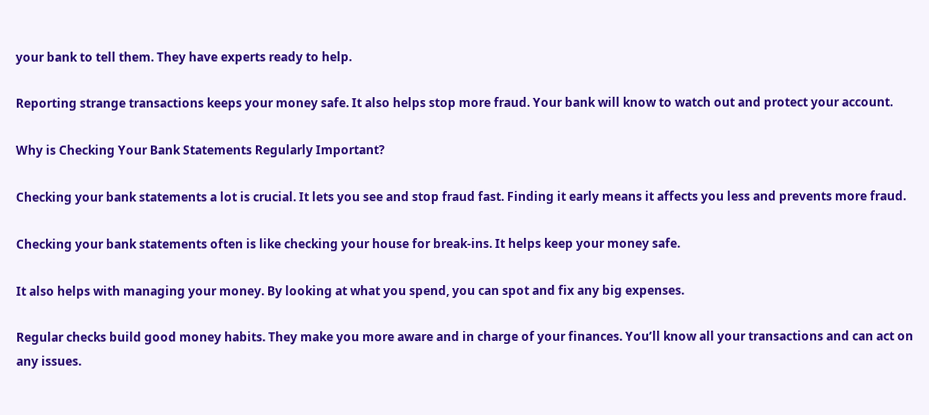your bank to tell them. They have experts ready to help.

Reporting strange transactions keeps your money safe. It also helps stop more fraud. Your bank will know to watch out and protect your account.

Why is Checking Your Bank Statements Regularly Important?

Checking your bank statements a lot is crucial. It lets you see and stop fraud fast. Finding it early means it affects you less and prevents more fraud.

Checking your bank statements often is like checking your house for break-ins. It helps keep your money safe.

It also helps with managing your money. By looking at what you spend, you can spot and fix any big expenses.

Regular checks build good money habits. They make you more aware and in charge of your finances. You’ll know all your transactions and can act on any issues.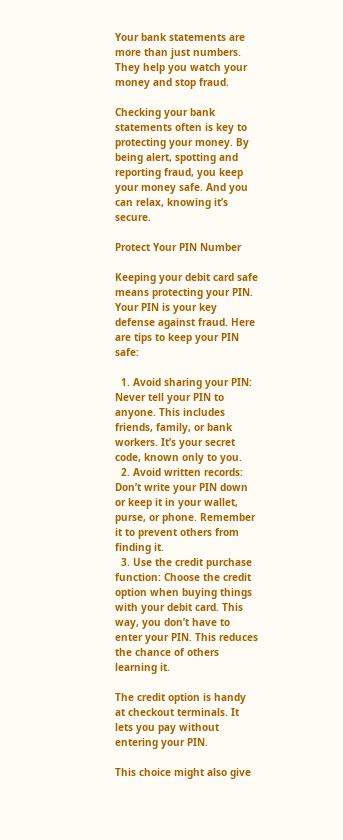Your bank statements are more than just numbers. They help you watch your money and stop fraud.

Checking your bank statements often is key to protecting your money. By being alert, spotting and reporting fraud, you keep your money safe. And you can relax, knowing it’s secure.

Protect Your PIN Number

Keeping your debit card safe means protecting your PIN. Your PIN is your key defense against fraud. Here are tips to keep your PIN safe:

  1. Avoid sharing your PIN: Never tell your PIN to anyone. This includes friends, family, or bank workers. It’s your secret code, known only to you.
  2. Avoid written records: Don’t write your PIN down or keep it in your wallet, purse, or phone. Remember it to prevent others from finding it.
  3. Use the credit purchase function: Choose the credit option when buying things with your debit card. This way, you don’t have to enter your PIN. This reduces the chance of others learning it.

The credit option is handy at checkout terminals. It lets you pay without entering your PIN.

This choice might also give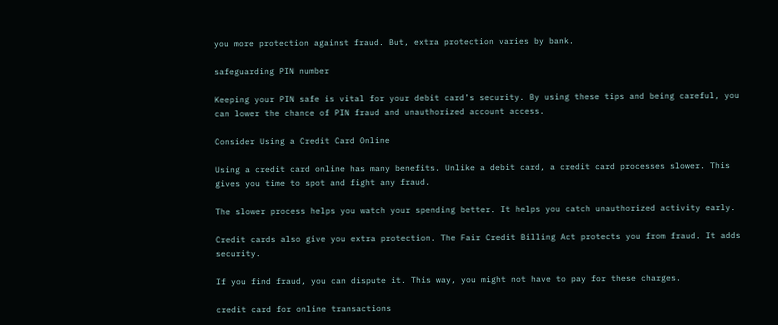you more protection against fraud. But, extra protection varies by bank.

safeguarding PIN number

Keeping your PIN safe is vital for your debit card’s security. By using these tips and being careful, you can lower the chance of PIN fraud and unauthorized account access.

Consider Using a Credit Card Online

Using a credit card online has many benefits. Unlike a debit card, a credit card processes slower. This gives you time to spot and fight any fraud.

The slower process helps you watch your spending better. It helps you catch unauthorized activity early.

Credit cards also give you extra protection. The Fair Credit Billing Act protects you from fraud. It adds security.

If you find fraud, you can dispute it. This way, you might not have to pay for these charges.

credit card for online transactions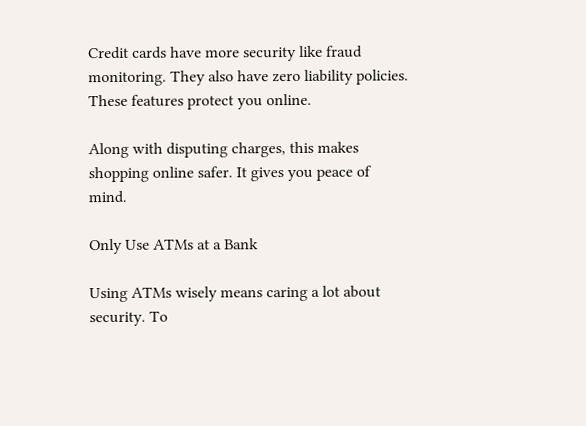Credit cards have more security like fraud monitoring. They also have zero liability policies. These features protect you online.

Along with disputing charges, this makes shopping online safer. It gives you peace of mind.

Only Use ATMs at a Bank

Using ATMs wisely means caring a lot about security. To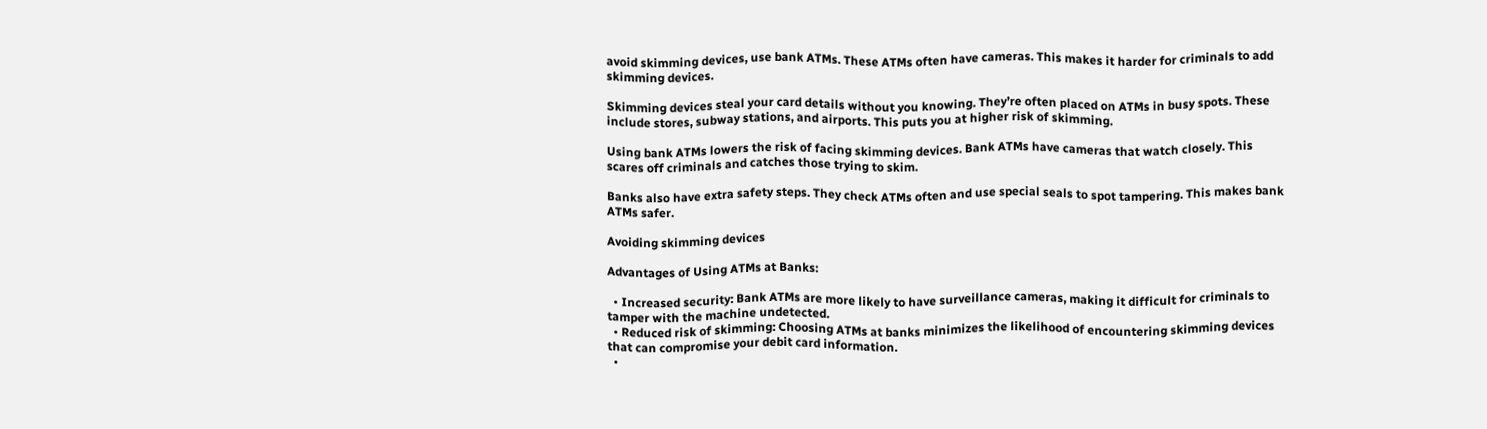avoid skimming devices, use bank ATMs. These ATMs often have cameras. This makes it harder for criminals to add skimming devices.

Skimming devices steal your card details without you knowing. They’re often placed on ATMs in busy spots. These include stores, subway stations, and airports. This puts you at higher risk of skimming.

Using bank ATMs lowers the risk of facing skimming devices. Bank ATMs have cameras that watch closely. This scares off criminals and catches those trying to skim.

Banks also have extra safety steps. They check ATMs often and use special seals to spot tampering. This makes bank ATMs safer.

Avoiding skimming devices

Advantages of Using ATMs at Banks:

  • Increased security: Bank ATMs are more likely to have surveillance cameras, making it difficult for criminals to tamper with the machine undetected.
  • Reduced risk of skimming: Choosing ATMs at banks minimizes the likelihood of encountering skimming devices that can compromise your debit card information.
  •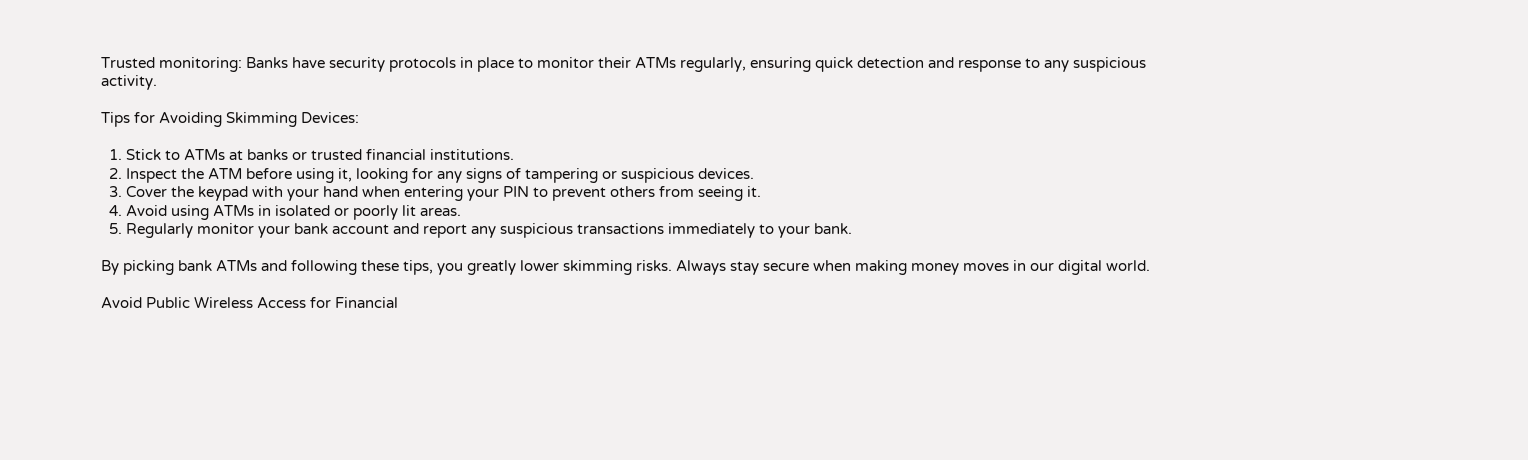Trusted monitoring: Banks have security protocols in place to monitor their ATMs regularly, ensuring quick detection and response to any suspicious activity.

Tips for Avoiding Skimming Devices:

  1. Stick to ATMs at banks or trusted financial institutions.
  2. Inspect the ATM before using it, looking for any signs of tampering or suspicious devices.
  3. Cover the keypad with your hand when entering your PIN to prevent others from seeing it.
  4. Avoid using ATMs in isolated or poorly lit areas.
  5. Regularly monitor your bank account and report any suspicious transactions immediately to your bank.

By picking bank ATMs and following these tips, you greatly lower skimming risks. Always stay secure when making money moves in our digital world.

Avoid Public Wireless Access for Financial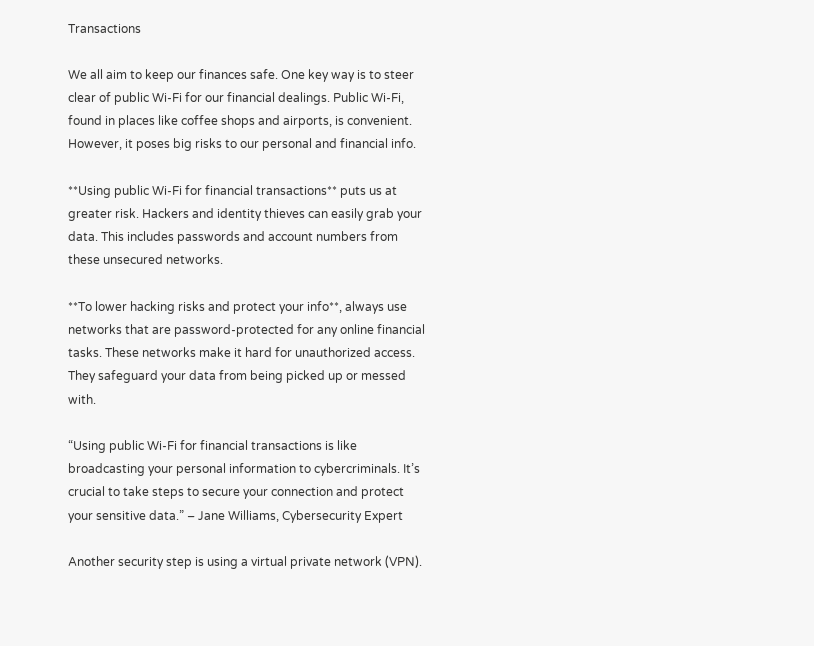Transactions

We all aim to keep our finances safe. One key way is to steer clear of public Wi-Fi for our financial dealings. Public Wi-Fi, found in places like coffee shops and airports, is convenient. However, it poses big risks to our personal and financial info.

**Using public Wi-Fi for financial transactions** puts us at greater risk. Hackers and identity thieves can easily grab your data. This includes passwords and account numbers from these unsecured networks.

**To lower hacking risks and protect your info**, always use networks that are password-protected for any online financial tasks. These networks make it hard for unauthorized access. They safeguard your data from being picked up or messed with.

“Using public Wi-Fi for financial transactions is like broadcasting your personal information to cybercriminals. It’s crucial to take steps to secure your connection and protect your sensitive data.” – Jane Williams, Cybersecurity Expert

Another security step is using a virtual private network (VPN).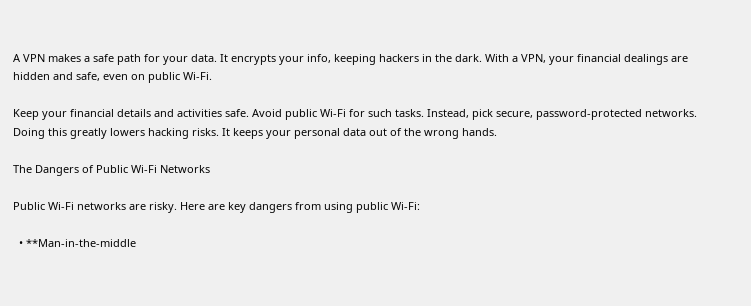A VPN makes a safe path for your data. It encrypts your info, keeping hackers in the dark. With a VPN, your financial dealings are hidden and safe, even on public Wi-Fi.

Keep your financial details and activities safe. Avoid public Wi-Fi for such tasks. Instead, pick secure, password-protected networks. Doing this greatly lowers hacking risks. It keeps your personal data out of the wrong hands.

The Dangers of Public Wi-Fi Networks

Public Wi-Fi networks are risky. Here are key dangers from using public Wi-Fi:

  • **Man-in-the-middle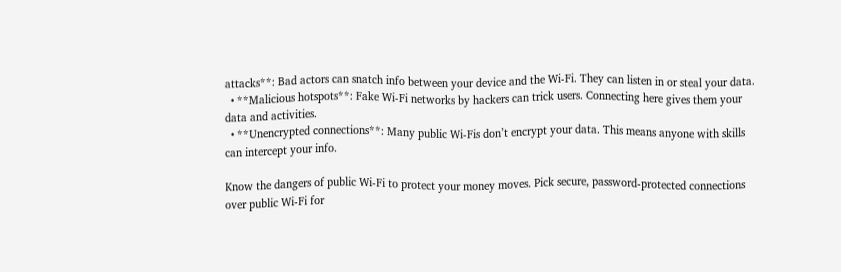attacks**: Bad actors can snatch info between your device and the Wi-Fi. They can listen in or steal your data.
  • **Malicious hotspots**: Fake Wi-Fi networks by hackers can trick users. Connecting here gives them your data and activities.
  • **Unencrypted connections**: Many public Wi-Fis don’t encrypt your data. This means anyone with skills can intercept your info.

Know the dangers of public Wi-Fi to protect your money moves. Pick secure, password-protected connections over public Wi-Fi for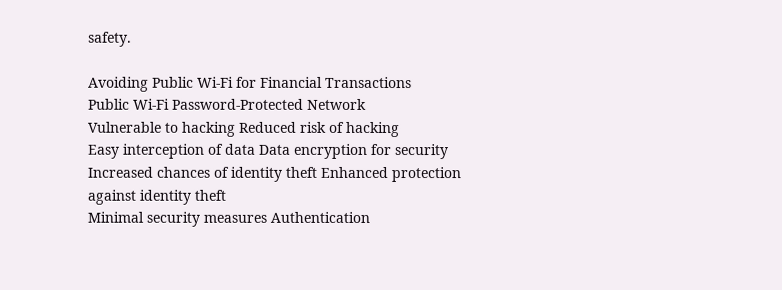safety.

Avoiding Public Wi-Fi for Financial Transactions
Public Wi-Fi Password-Protected Network
Vulnerable to hacking Reduced risk of hacking
Easy interception of data Data encryption for security
Increased chances of identity theft Enhanced protection against identity theft
Minimal security measures Authentication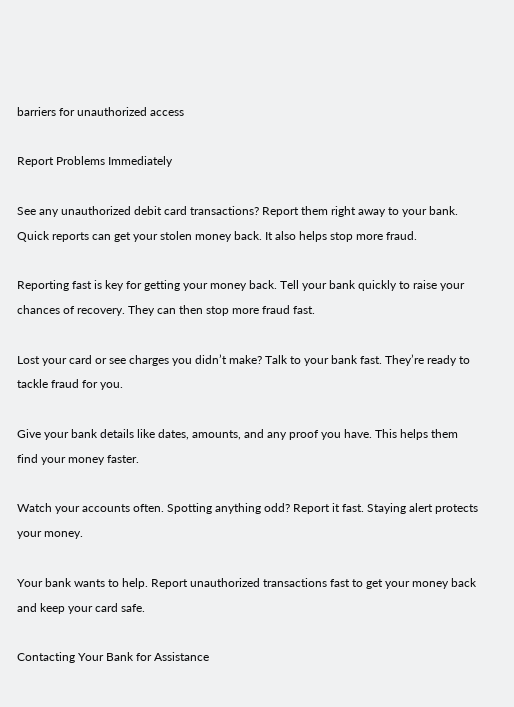barriers for unauthorized access

Report Problems Immediately

See any unauthorized debit card transactions? Report them right away to your bank. Quick reports can get your stolen money back. It also helps stop more fraud.

Reporting fast is key for getting your money back. Tell your bank quickly to raise your chances of recovery. They can then stop more fraud fast.

Lost your card or see charges you didn’t make? Talk to your bank fast. They’re ready to tackle fraud for you.

Give your bank details like dates, amounts, and any proof you have. This helps them find your money faster.

Watch your accounts often. Spotting anything odd? Report it fast. Staying alert protects your money.

Your bank wants to help. Report unauthorized transactions fast to get your money back and keep your card safe.

Contacting Your Bank for Assistance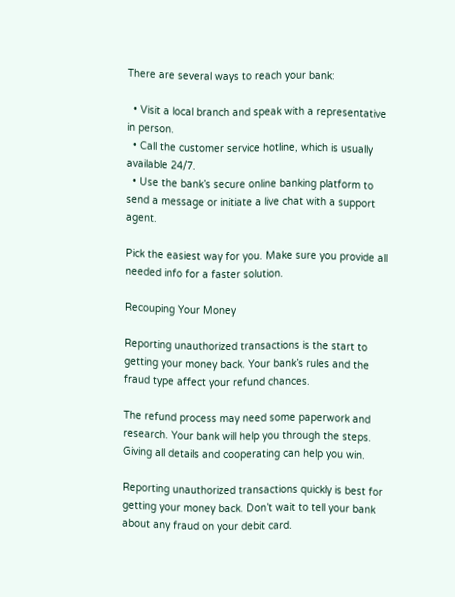There are several ways to reach your bank:

  • Visit a local branch and speak with a representative in person.
  • Call the customer service hotline, which is usually available 24/7.
  • Use the bank’s secure online banking platform to send a message or initiate a live chat with a support agent.

Pick the easiest way for you. Make sure you provide all needed info for a faster solution.

Recouping Your Money

Reporting unauthorized transactions is the start to getting your money back. Your bank’s rules and the fraud type affect your refund chances.

The refund process may need some paperwork and research. Your bank will help you through the steps. Giving all details and cooperating can help you win.

Reporting unauthorized transactions quickly is best for getting your money back. Don’t wait to tell your bank about any fraud on your debit card.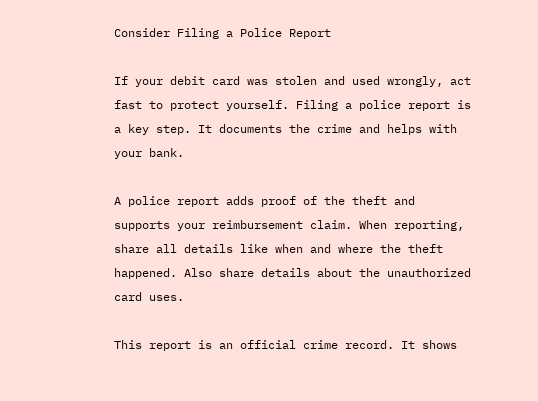Consider Filing a Police Report

If your debit card was stolen and used wrongly, act fast to protect yourself. Filing a police report is a key step. It documents the crime and helps with your bank.

A police report adds proof of the theft and supports your reimbursement claim. When reporting, share all details like when and where the theft happened. Also share details about the unauthorized card uses.

This report is an official crime record. It shows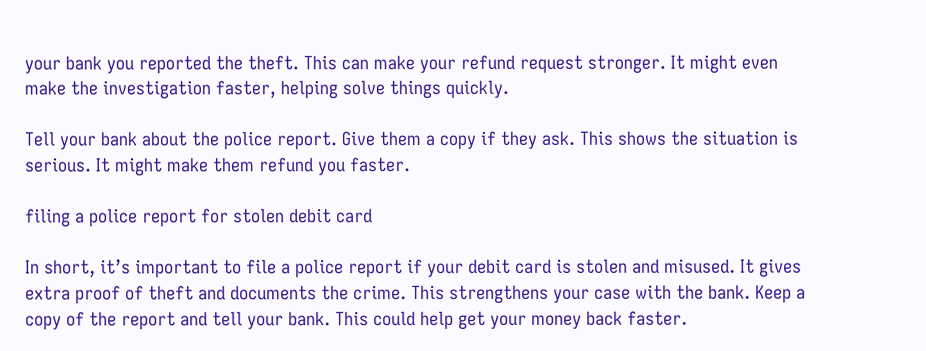your bank you reported the theft. This can make your refund request stronger. It might even make the investigation faster, helping solve things quickly.

Tell your bank about the police report. Give them a copy if they ask. This shows the situation is serious. It might make them refund you faster.

filing a police report for stolen debit card

In short, it’s important to file a police report if your debit card is stolen and misused. It gives extra proof of theft and documents the crime. This strengthens your case with the bank. Keep a copy of the report and tell your bank. This could help get your money back faster.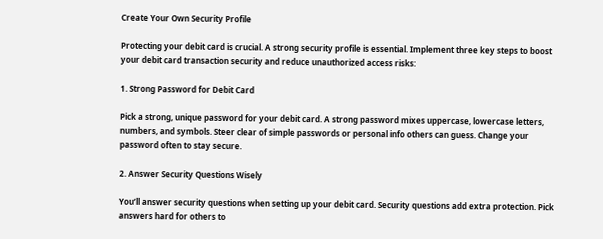Create Your Own Security Profile

Protecting your debit card is crucial. A strong security profile is essential. Implement three key steps to boost your debit card transaction security and reduce unauthorized access risks:

1. Strong Password for Debit Card

Pick a strong, unique password for your debit card. A strong password mixes uppercase, lowercase letters, numbers, and symbols. Steer clear of simple passwords or personal info others can guess. Change your password often to stay secure.

2. Answer Security Questions Wisely

You’ll answer security questions when setting up your debit card. Security questions add extra protection. Pick answers hard for others to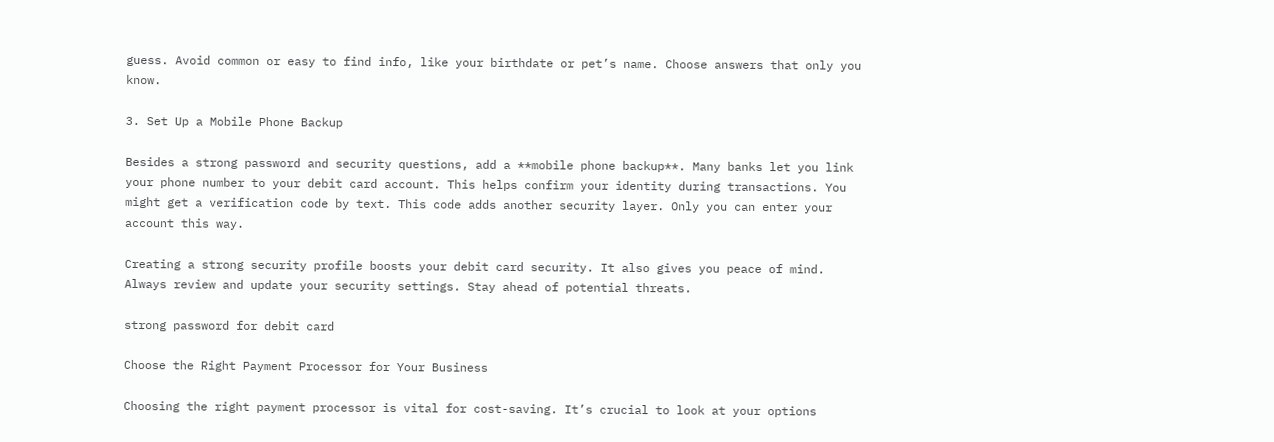guess. Avoid common or easy to find info, like your birthdate or pet’s name. Choose answers that only you know.

3. Set Up a Mobile Phone Backup

Besides a strong password and security questions, add a **mobile phone backup**. Many banks let you link your phone number to your debit card account. This helps confirm your identity during transactions. You might get a verification code by text. This code adds another security layer. Only you can enter your account this way.

Creating a strong security profile boosts your debit card security. It also gives you peace of mind. Always review and update your security settings. Stay ahead of potential threats.

strong password for debit card

Choose the Right Payment Processor for Your Business

Choosing the right payment processor is vital for cost-saving. It’s crucial to look at your options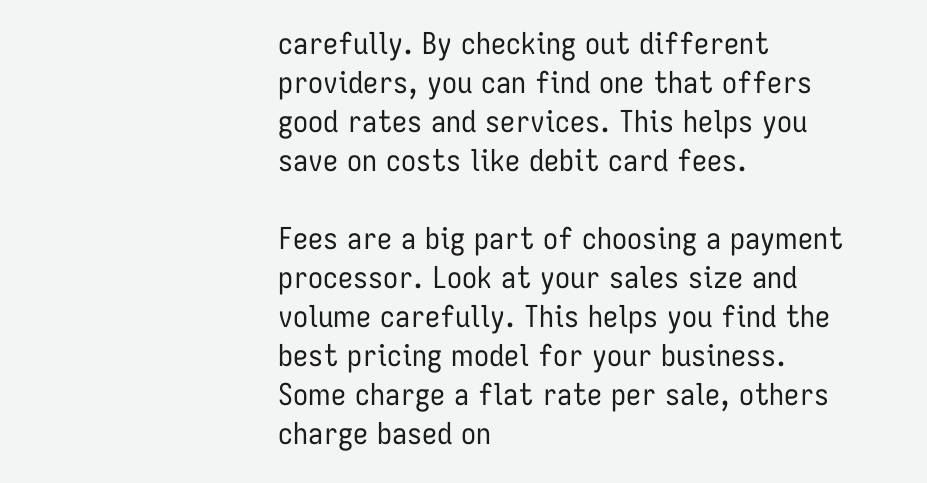carefully. By checking out different providers, you can find one that offers good rates and services. This helps you save on costs like debit card fees.

Fees are a big part of choosing a payment processor. Look at your sales size and volume carefully. This helps you find the best pricing model for your business. Some charge a flat rate per sale, others charge based on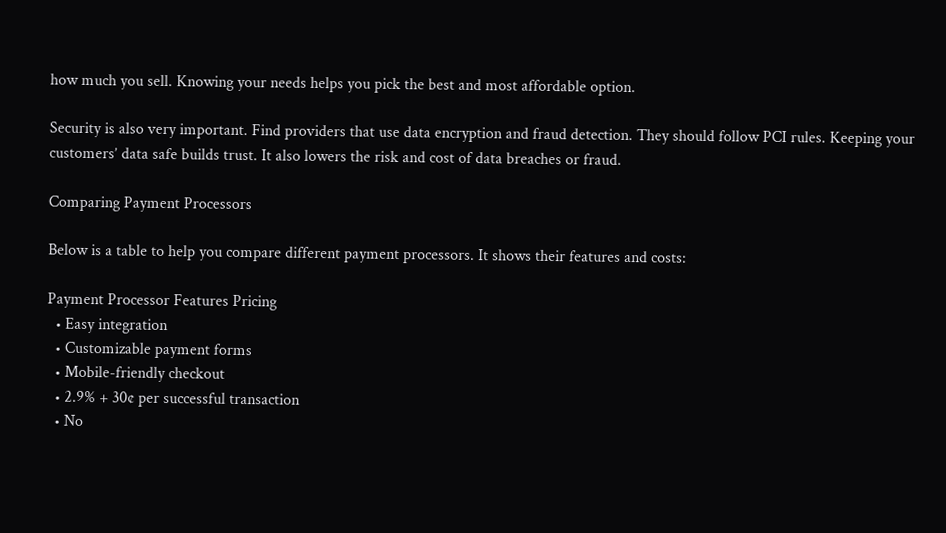how much you sell. Knowing your needs helps you pick the best and most affordable option.

Security is also very important. Find providers that use data encryption and fraud detection. They should follow PCI rules. Keeping your customers’ data safe builds trust. It also lowers the risk and cost of data breaches or fraud.

Comparing Payment Processors

Below is a table to help you compare different payment processors. It shows their features and costs:

Payment Processor Features Pricing
  • Easy integration
  • Customizable payment forms
  • Mobile-friendly checkout
  • 2.9% + 30¢ per successful transaction
  • No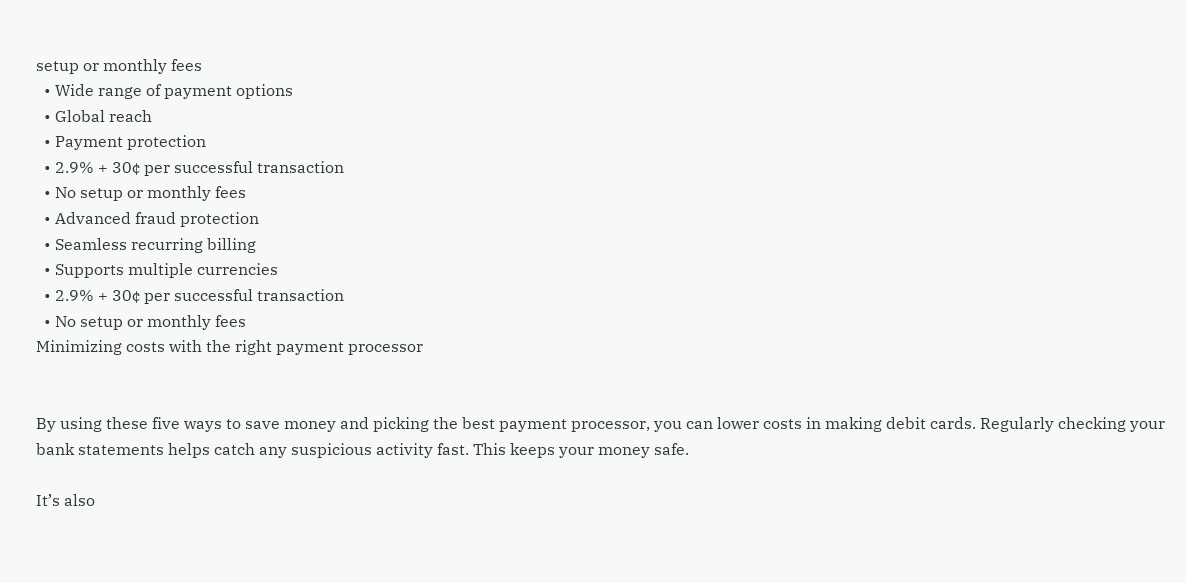setup or monthly fees
  • Wide range of payment options
  • Global reach
  • Payment protection
  • 2.9% + 30¢ per successful transaction
  • No setup or monthly fees
  • Advanced fraud protection
  • Seamless recurring billing
  • Supports multiple currencies
  • 2.9% + 30¢ per successful transaction
  • No setup or monthly fees
Minimizing costs with the right payment processor


By using these five ways to save money and picking the best payment processor, you can lower costs in making debit cards. Regularly checking your bank statements helps catch any suspicious activity fast. This keeps your money safe.

It’s also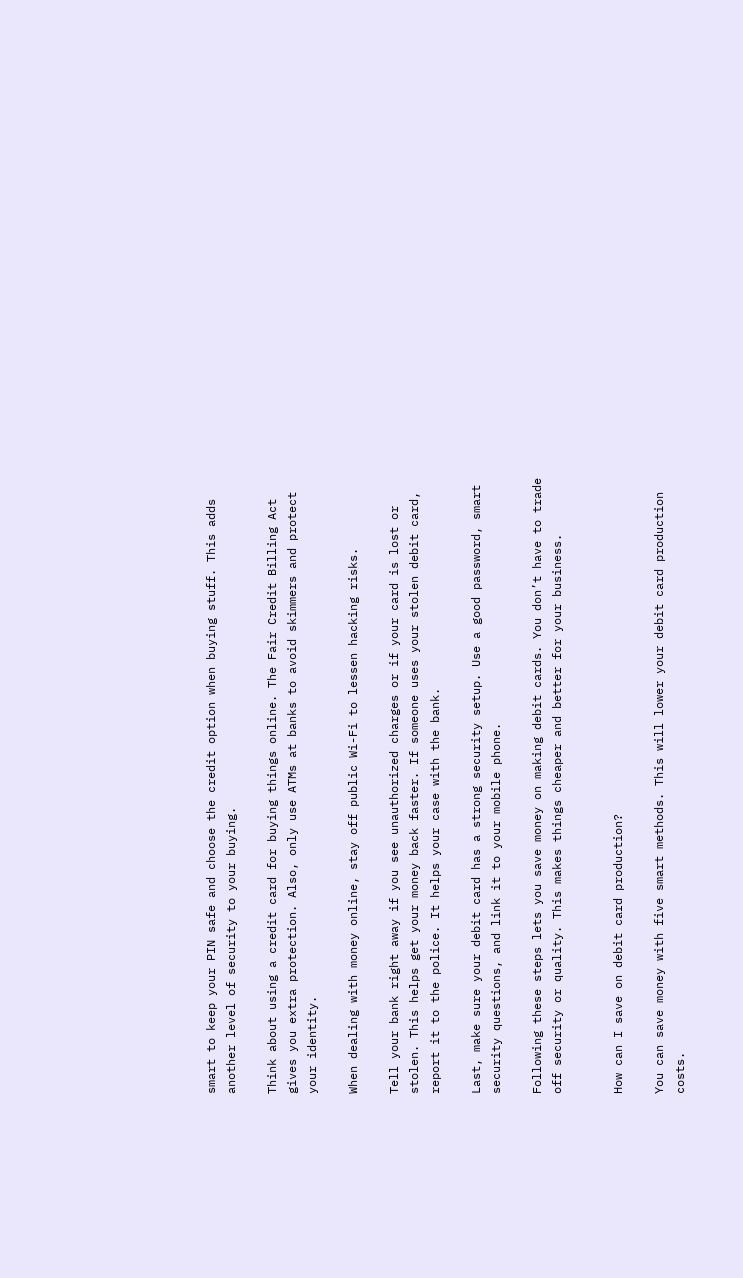smart to keep your PIN safe and choose the credit option when buying stuff. This adds another level of security to your buying.

Think about using a credit card for buying things online. The Fair Credit Billing Act gives you extra protection. Also, only use ATMs at banks to avoid skimmers and protect your identity.

When dealing with money online, stay off public Wi-Fi to lessen hacking risks.

Tell your bank right away if you see unauthorized charges or if your card is lost or stolen. This helps get your money back faster. If someone uses your stolen debit card, report it to the police. It helps your case with the bank.

Last, make sure your debit card has a strong security setup. Use a good password, smart security questions, and link it to your mobile phone.

Following these steps lets you save money on making debit cards. You don’t have to trade off security or quality. This makes things cheaper and better for your business.


How can I save on debit card production?

You can save money with five smart methods. This will lower your debit card production costs.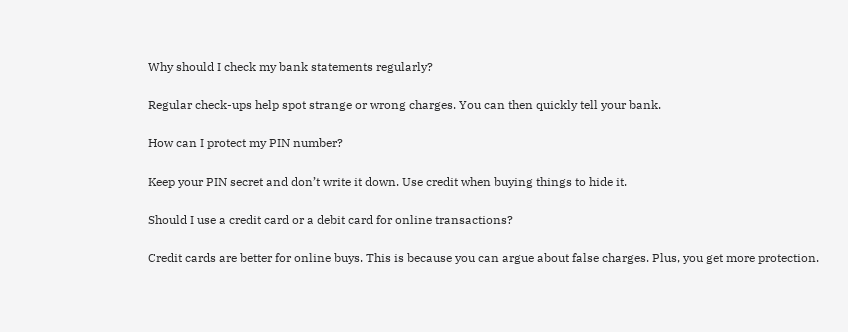Why should I check my bank statements regularly?

Regular check-ups help spot strange or wrong charges. You can then quickly tell your bank.

How can I protect my PIN number?

Keep your PIN secret and don’t write it down. Use credit when buying things to hide it.

Should I use a credit card or a debit card for online transactions?

Credit cards are better for online buys. This is because you can argue about false charges. Plus, you get more protection.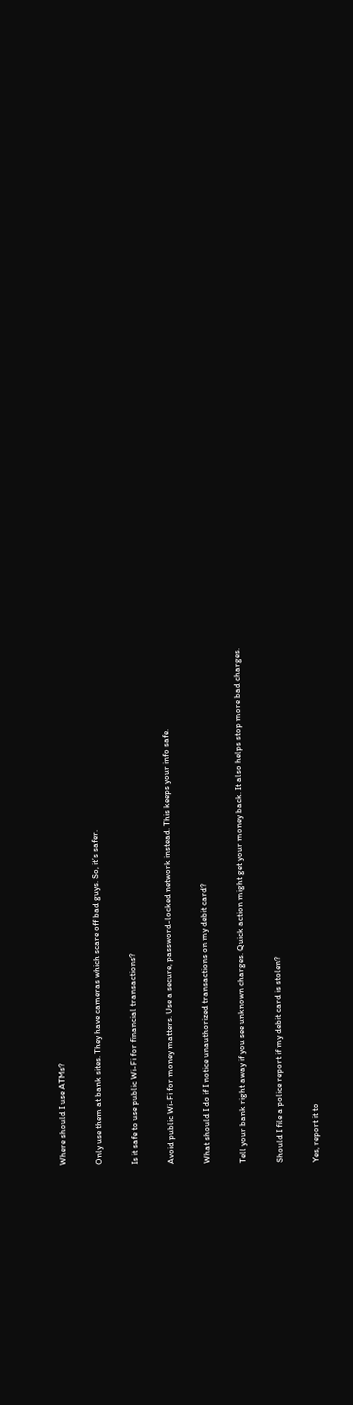Where should I use ATMs?

Only use them at bank sites. They have cameras which scare off bad guys. So, it’s safer.

Is it safe to use public Wi-Fi for financial transactions?

Avoid public Wi-Fi for money matters. Use a secure, password-locked network instead. This keeps your info safe.

What should I do if I notice unauthorized transactions on my debit card?

Tell your bank right away if you see unknown charges. Quick action might get your money back. It also helps stop more bad charges.

Should I file a police report if my debit card is stolen?

Yes, report it to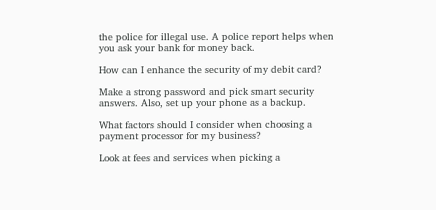the police for illegal use. A police report helps when you ask your bank for money back.

How can I enhance the security of my debit card?

Make a strong password and pick smart security answers. Also, set up your phone as a backup.

What factors should I consider when choosing a payment processor for my business?

Look at fees and services when picking a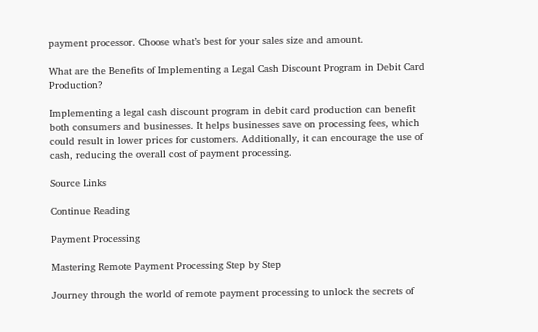payment processor. Choose what’s best for your sales size and amount.

What are the Benefits of Implementing a Legal Cash Discount Program in Debit Card Production?

Implementing a legal cash discount program in debit card production can benefit both consumers and businesses. It helps businesses save on processing fees, which could result in lower prices for customers. Additionally, it can encourage the use of cash, reducing the overall cost of payment processing.

Source Links

Continue Reading

Payment Processing

Mastering Remote Payment Processing Step by Step

Journey through the world of remote payment processing to unlock the secrets of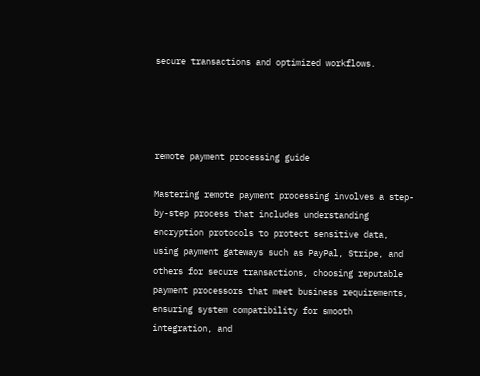secure transactions and optimized workflows.




remote payment processing guide

Mastering remote payment processing involves a step-by-step process that includes understanding encryption protocols to protect sensitive data, using payment gateways such as PayPal, Stripe, and others for secure transactions, choosing reputable payment processors that meet business requirements, ensuring system compatibility for smooth integration, and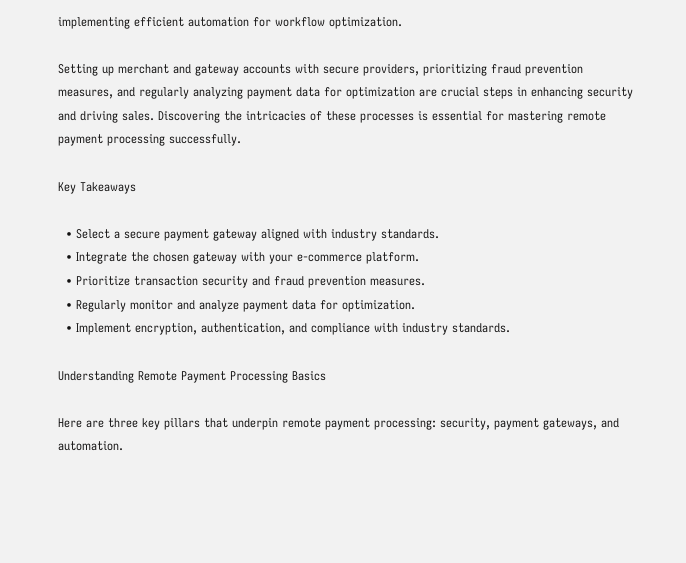implementing efficient automation for workflow optimization.

Setting up merchant and gateway accounts with secure providers, prioritizing fraud prevention measures, and regularly analyzing payment data for optimization are crucial steps in enhancing security and driving sales. Discovering the intricacies of these processes is essential for mastering remote payment processing successfully.

Key Takeaways

  • Select a secure payment gateway aligned with industry standards.
  • Integrate the chosen gateway with your e-commerce platform.
  • Prioritize transaction security and fraud prevention measures.
  • Regularly monitor and analyze payment data for optimization.
  • Implement encryption, authentication, and compliance with industry standards.

Understanding Remote Payment Processing Basics

Here are three key pillars that underpin remote payment processing: security, payment gateways, and automation.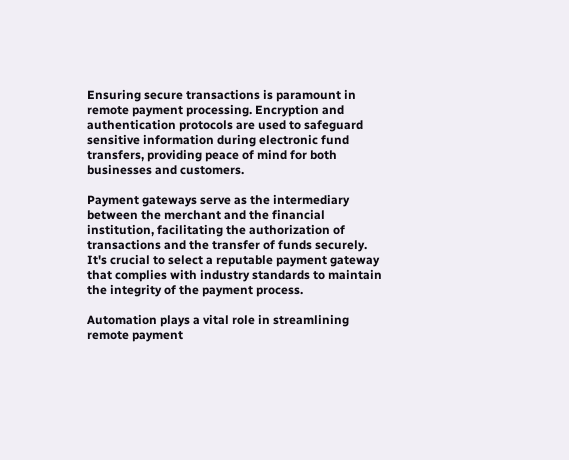Ensuring secure transactions is paramount in remote payment processing. Encryption and authentication protocols are used to safeguard sensitive information during electronic fund transfers, providing peace of mind for both businesses and customers.

Payment gateways serve as the intermediary between the merchant and the financial institution, facilitating the authorization of transactions and the transfer of funds securely. It's crucial to select a reputable payment gateway that complies with industry standards to maintain the integrity of the payment process.

Automation plays a vital role in streamlining remote payment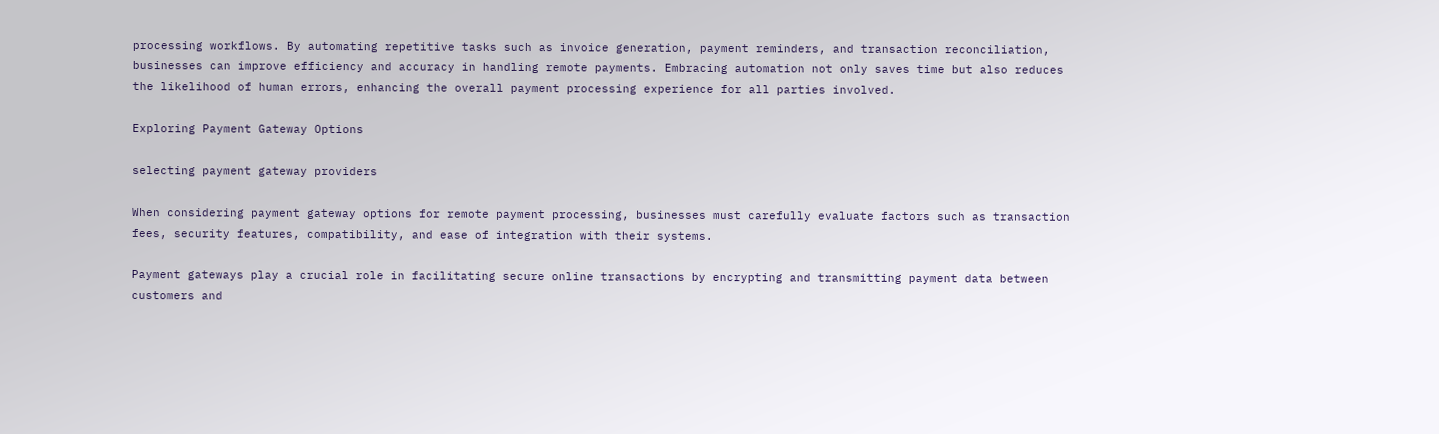processing workflows. By automating repetitive tasks such as invoice generation, payment reminders, and transaction reconciliation, businesses can improve efficiency and accuracy in handling remote payments. Embracing automation not only saves time but also reduces the likelihood of human errors, enhancing the overall payment processing experience for all parties involved.

Exploring Payment Gateway Options

selecting payment gateway providers

When considering payment gateway options for remote payment processing, businesses must carefully evaluate factors such as transaction fees, security features, compatibility, and ease of integration with their systems.

Payment gateways play a crucial role in facilitating secure online transactions by encrypting and transmitting payment data between customers and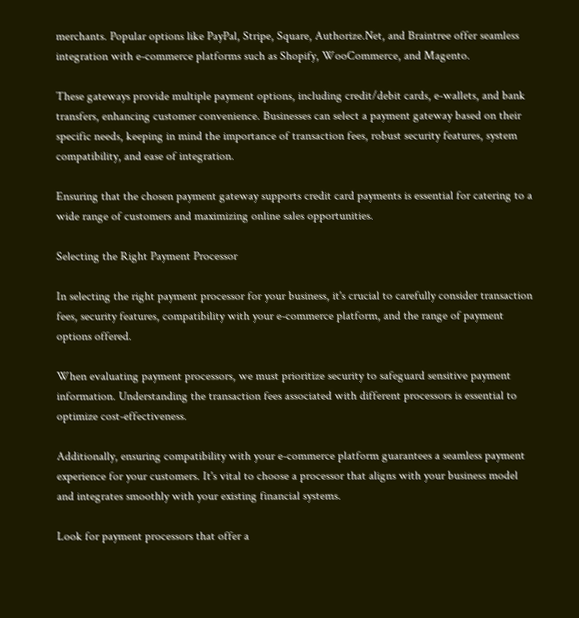merchants. Popular options like PayPal, Stripe, Square, Authorize.Net, and Braintree offer seamless integration with e-commerce platforms such as Shopify, WooCommerce, and Magento.

These gateways provide multiple payment options, including credit/debit cards, e-wallets, and bank transfers, enhancing customer convenience. Businesses can select a payment gateway based on their specific needs, keeping in mind the importance of transaction fees, robust security features, system compatibility, and ease of integration.

Ensuring that the chosen payment gateway supports credit card payments is essential for catering to a wide range of customers and maximizing online sales opportunities.

Selecting the Right Payment Processor

In selecting the right payment processor for your business, it's crucial to carefully consider transaction fees, security features, compatibility with your e-commerce platform, and the range of payment options offered.

When evaluating payment processors, we must prioritize security to safeguard sensitive payment information. Understanding the transaction fees associated with different processors is essential to optimize cost-effectiveness.

Additionally, ensuring compatibility with your e-commerce platform guarantees a seamless payment experience for your customers. It's vital to choose a processor that aligns with your business model and integrates smoothly with your existing financial systems.

Look for payment processors that offer a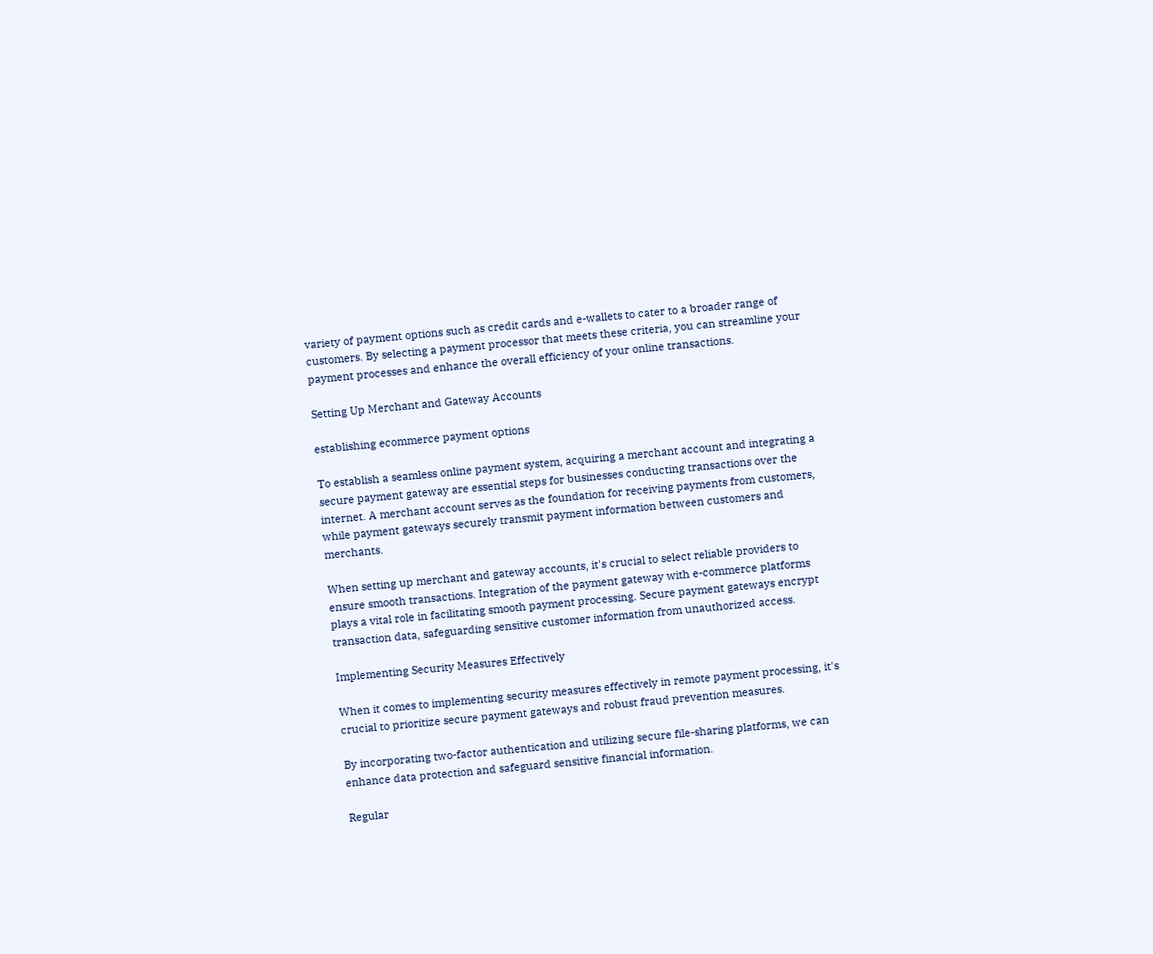variety of payment options such as credit cards and e-wallets to cater to a broader range of customers. By selecting a payment processor that meets these criteria, you can streamline your payment processes and enhance the overall efficiency of your online transactions.

Setting Up Merchant and Gateway Accounts

establishing ecommerce payment options

To establish a seamless online payment system, acquiring a merchant account and integrating a secure payment gateway are essential steps for businesses conducting transactions over the internet. A merchant account serves as the foundation for receiving payments from customers, while payment gateways securely transmit payment information between customers and merchants.

When setting up merchant and gateway accounts, it's crucial to select reliable providers to ensure smooth transactions. Integration of the payment gateway with e-commerce platforms plays a vital role in facilitating smooth payment processing. Secure payment gateways encrypt transaction data, safeguarding sensitive customer information from unauthorized access.

Implementing Security Measures Effectively

When it comes to implementing security measures effectively in remote payment processing, it's crucial to prioritize secure payment gateways and robust fraud prevention measures.

By incorporating two-factor authentication and utilizing secure file-sharing platforms, we can enhance data protection and safeguard sensitive financial information.

Regular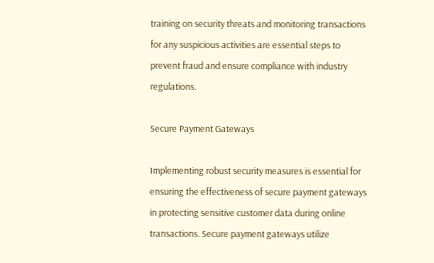training on security threats and monitoring transactions for any suspicious activities are essential steps to prevent fraud and ensure compliance with industry regulations.

Secure Payment Gateways

Implementing robust security measures is essential for ensuring the effectiveness of secure payment gateways in protecting sensitive customer data during online transactions. Secure payment gateways utilize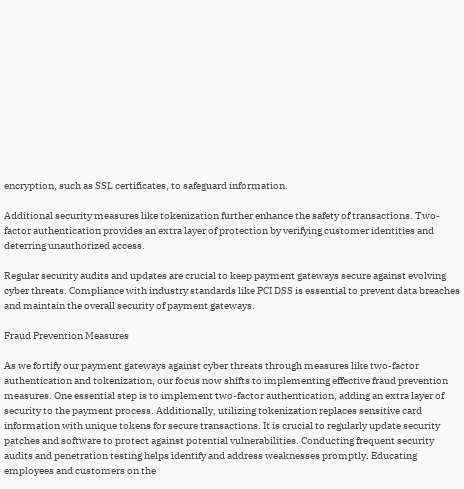encryption, such as SSL certificates, to safeguard information.

Additional security measures like tokenization further enhance the safety of transactions. Two-factor authentication provides an extra layer of protection by verifying customer identities and deterring unauthorized access.

Regular security audits and updates are crucial to keep payment gateways secure against evolving cyber threats. Compliance with industry standards like PCI DSS is essential to prevent data breaches and maintain the overall security of payment gateways.

Fraud Prevention Measures

As we fortify our payment gateways against cyber threats through measures like two-factor authentication and tokenization, our focus now shifts to implementing effective fraud prevention measures. One essential step is to implement two-factor authentication, adding an extra layer of security to the payment process. Additionally, utilizing tokenization replaces sensitive card information with unique tokens for secure transactions. It is crucial to regularly update security patches and software to protect against potential vulnerabilities. Conducting frequent security audits and penetration testing helps identify and address weaknesses promptly. Educating employees and customers on the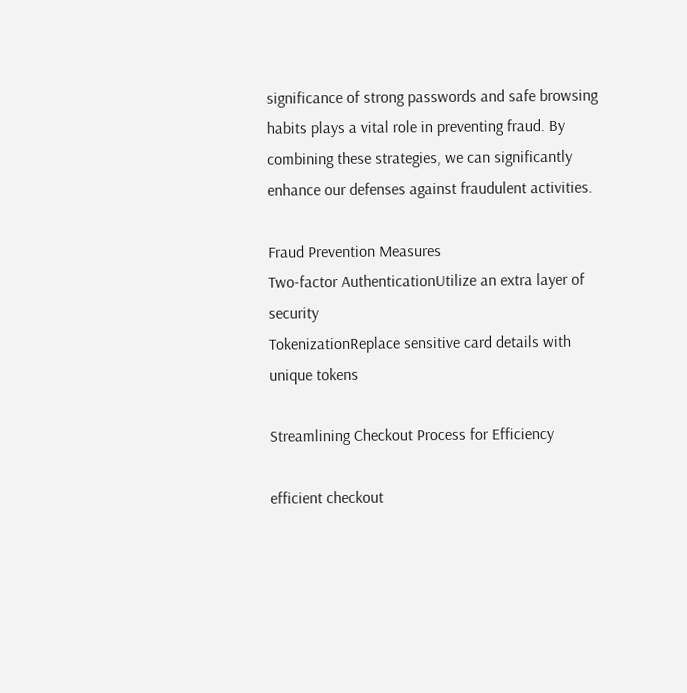significance of strong passwords and safe browsing habits plays a vital role in preventing fraud. By combining these strategies, we can significantly enhance our defenses against fraudulent activities.

Fraud Prevention Measures
Two-factor AuthenticationUtilize an extra layer of security
TokenizationReplace sensitive card details with unique tokens

Streamlining Checkout Process for Efficiency

efficient checkout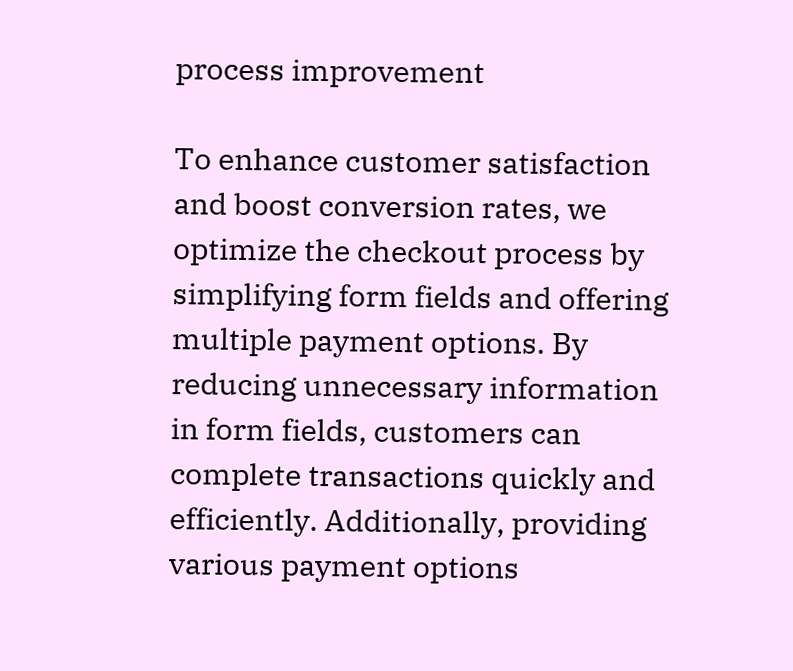process improvement

To enhance customer satisfaction and boost conversion rates, we optimize the checkout process by simplifying form fields and offering multiple payment options. By reducing unnecessary information in form fields, customers can complete transactions quickly and efficiently. Additionally, providing various payment options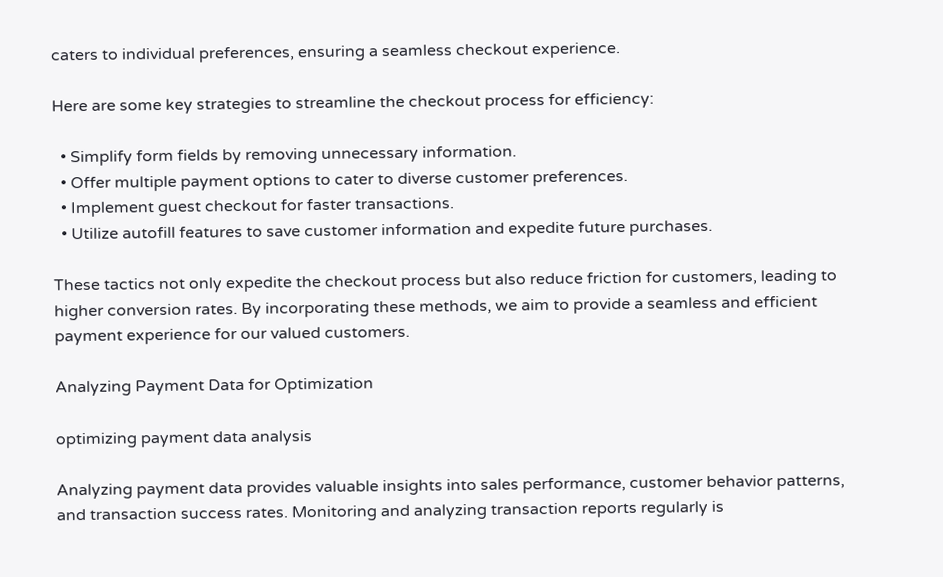caters to individual preferences, ensuring a seamless checkout experience.

Here are some key strategies to streamline the checkout process for efficiency:

  • Simplify form fields by removing unnecessary information.
  • Offer multiple payment options to cater to diverse customer preferences.
  • Implement guest checkout for faster transactions.
  • Utilize autofill features to save customer information and expedite future purchases.

These tactics not only expedite the checkout process but also reduce friction for customers, leading to higher conversion rates. By incorporating these methods, we aim to provide a seamless and efficient payment experience for our valued customers.

Analyzing Payment Data for Optimization

optimizing payment data analysis

Analyzing payment data provides valuable insights into sales performance, customer behavior patterns, and transaction success rates. Monitoring and analyzing transaction reports regularly is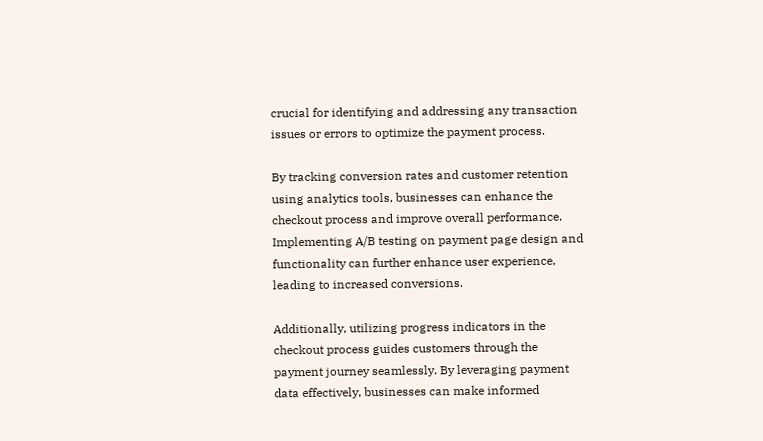crucial for identifying and addressing any transaction issues or errors to optimize the payment process.

By tracking conversion rates and customer retention using analytics tools, businesses can enhance the checkout process and improve overall performance. Implementing A/B testing on payment page design and functionality can further enhance user experience, leading to increased conversions.

Additionally, utilizing progress indicators in the checkout process guides customers through the payment journey seamlessly. By leveraging payment data effectively, businesses can make informed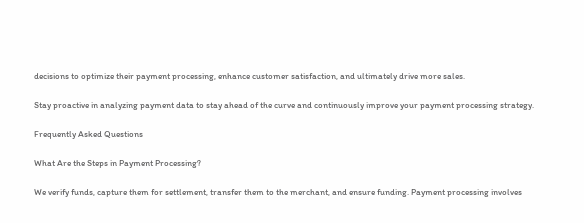decisions to optimize their payment processing, enhance customer satisfaction, and ultimately drive more sales.

Stay proactive in analyzing payment data to stay ahead of the curve and continuously improve your payment processing strategy.

Frequently Asked Questions

What Are the Steps in Payment Processing?

We verify funds, capture them for settlement, transfer them to the merchant, and ensure funding. Payment processing involves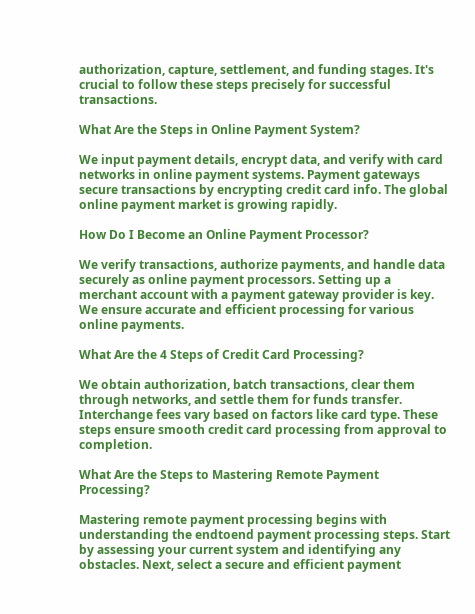authorization, capture, settlement, and funding stages. It's crucial to follow these steps precisely for successful transactions.

What Are the Steps in Online Payment System?

We input payment details, encrypt data, and verify with card networks in online payment systems. Payment gateways secure transactions by encrypting credit card info. The global online payment market is growing rapidly.

How Do I Become an Online Payment Processor?

We verify transactions, authorize payments, and handle data securely as online payment processors. Setting up a merchant account with a payment gateway provider is key. We ensure accurate and efficient processing for various online payments.

What Are the 4 Steps of Credit Card Processing?

We obtain authorization, batch transactions, clear them through networks, and settle them for funds transfer. Interchange fees vary based on factors like card type. These steps ensure smooth credit card processing from approval to completion.

What Are the Steps to Mastering Remote Payment Processing?

Mastering remote payment processing begins with understanding the endtoend payment processing steps. Start by assessing your current system and identifying any obstacles. Next, select a secure and efficient payment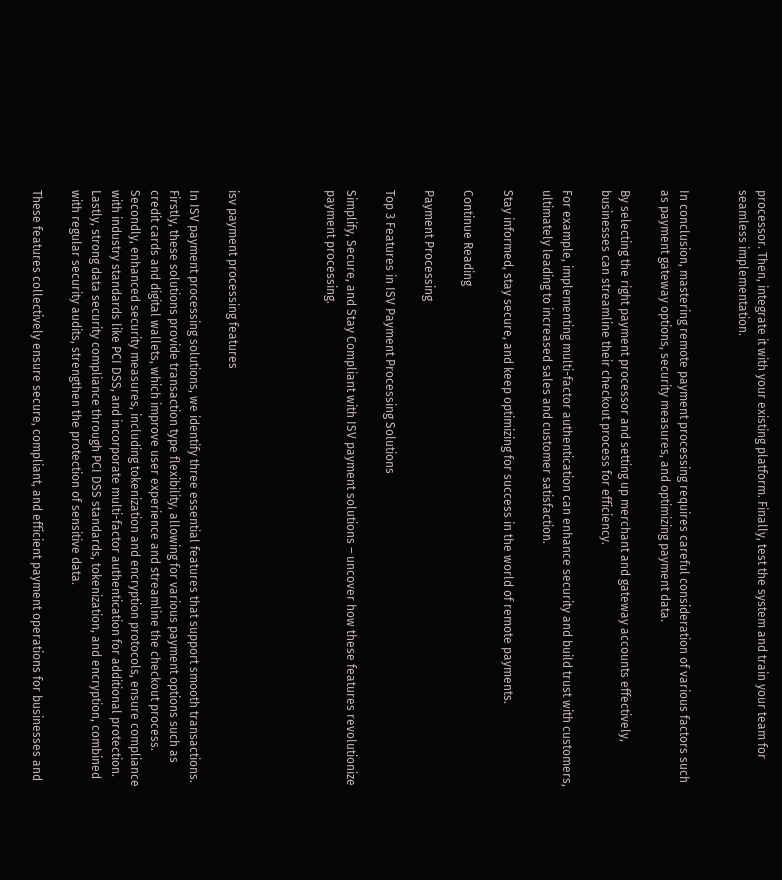processor. Then, integrate it with your existing platform. Finally, test the system and train your team for seamless implementation.


In conclusion, mastering remote payment processing requires careful consideration of various factors such as payment gateway options, security measures, and optimizing payment data.

By selecting the right payment processor and setting up merchant and gateway accounts effectively, businesses can streamline their checkout process for efficiency.

For example, implementing multi-factor authentication can enhance security and build trust with customers, ultimately leading to increased sales and customer satisfaction.

Stay informed, stay secure, and keep optimizing for success in the world of remote payments.

Continue Reading

Payment Processing

Top 3 Features in ISV Payment Processing Solutions

Simplify, Secure, and Stay Compliant with ISV payment solutions – uncover how these features revolutionize payment processing.




isv payment processing features

In ISV payment processing solutions, we identify three essential features that support smooth transactions. Firstly, these solutions provide transaction type flexibility, allowing for various payment options such as credit cards and digital wallets, which improve user experience and streamline the checkout process. Secondly, enhanced security measures, including tokenization and encryption protocols, ensure compliance with industry standards like PCI DSS, and incorporate multi-factor authentication for additional protection. Lastly, strong data security compliance through PCI DSS standards, tokenization, and encryption, combined with regular security audits, strengthen the protection of sensitive data.

These features collectively ensure secure, compliant, and efficient payment operations for businesses and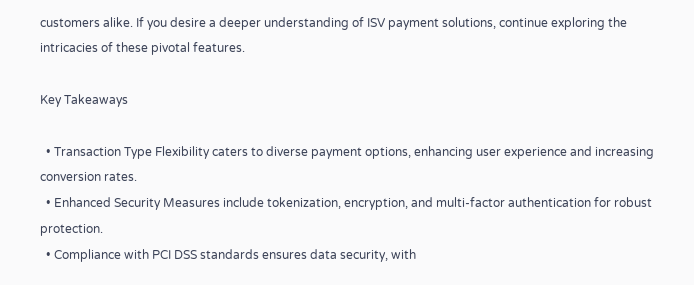customers alike. If you desire a deeper understanding of ISV payment solutions, continue exploring the intricacies of these pivotal features.

Key Takeaways

  • Transaction Type Flexibility caters to diverse payment options, enhancing user experience and increasing conversion rates.
  • Enhanced Security Measures include tokenization, encryption, and multi-factor authentication for robust protection.
  • Compliance with PCI DSS standards ensures data security, with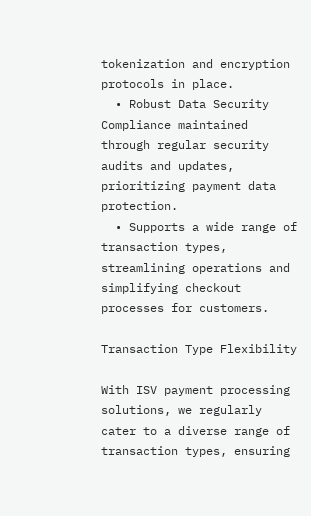tokenization and encryption protocols in place.
  • Robust Data Security Compliance maintained through regular security audits and updates, prioritizing payment data protection.
  • Supports a wide range of transaction types, streamlining operations and simplifying checkout processes for customers.

Transaction Type Flexibility

With ISV payment processing solutions, we regularly cater to a diverse range of transaction types, ensuring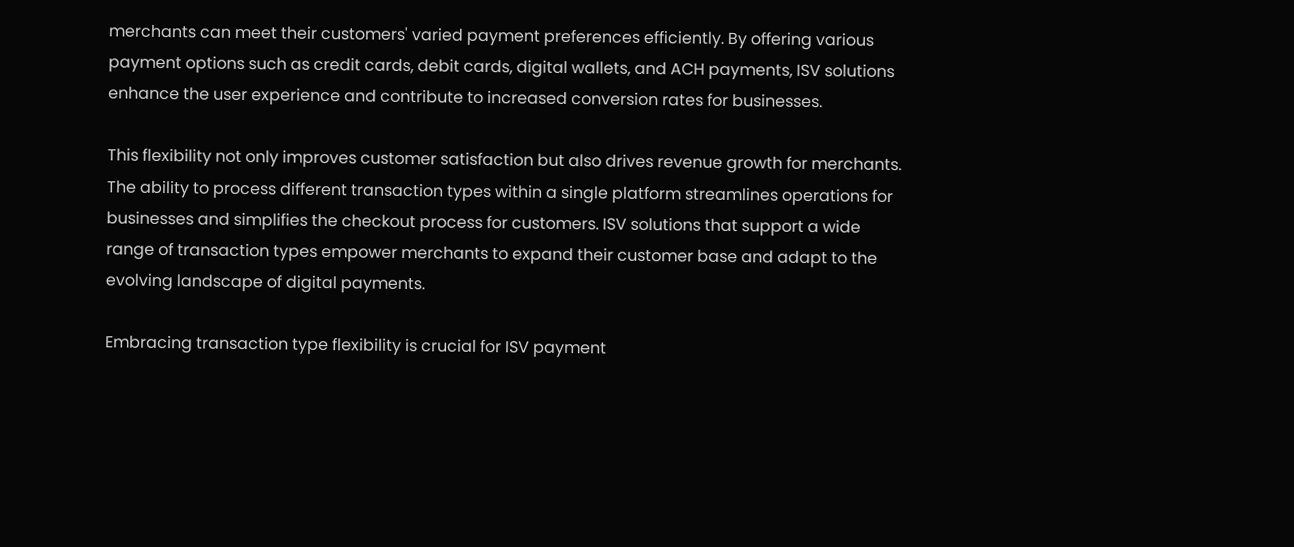merchants can meet their customers' varied payment preferences efficiently. By offering various payment options such as credit cards, debit cards, digital wallets, and ACH payments, ISV solutions enhance the user experience and contribute to increased conversion rates for businesses.

This flexibility not only improves customer satisfaction but also drives revenue growth for merchants. The ability to process different transaction types within a single platform streamlines operations for businesses and simplifies the checkout process for customers. ISV solutions that support a wide range of transaction types empower merchants to expand their customer base and adapt to the evolving landscape of digital payments.

Embracing transaction type flexibility is crucial for ISV payment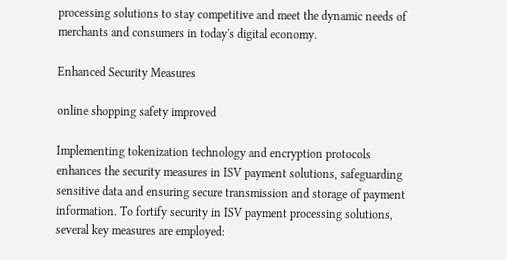processing solutions to stay competitive and meet the dynamic needs of merchants and consumers in today's digital economy.

Enhanced Security Measures

online shopping safety improved

Implementing tokenization technology and encryption protocols enhances the security measures in ISV payment solutions, safeguarding sensitive data and ensuring secure transmission and storage of payment information. To fortify security in ISV payment processing solutions, several key measures are employed: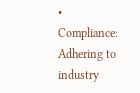• Compliance: Adhering to industry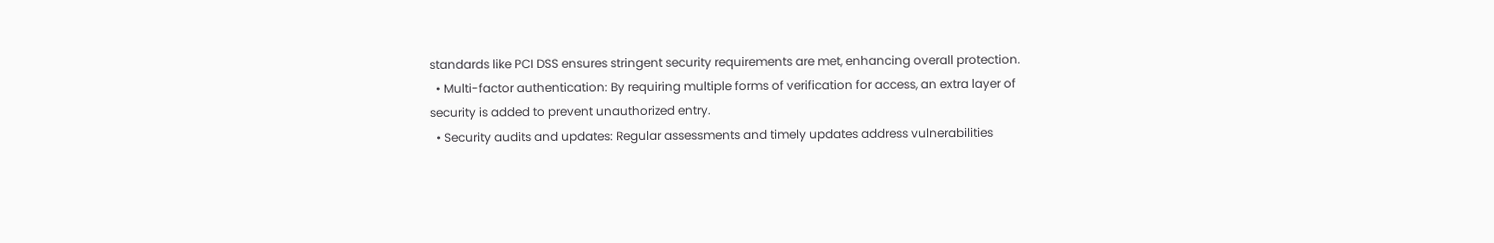standards like PCI DSS ensures stringent security requirements are met, enhancing overall protection.
  • Multi-factor authentication: By requiring multiple forms of verification for access, an extra layer of security is added to prevent unauthorized entry.
  • Security audits and updates: Regular assessments and timely updates address vulnerabilities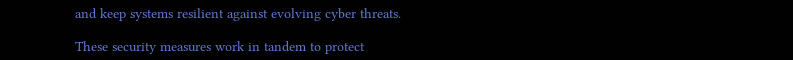and keep systems resilient against evolving cyber threats.

These security measures work in tandem to protect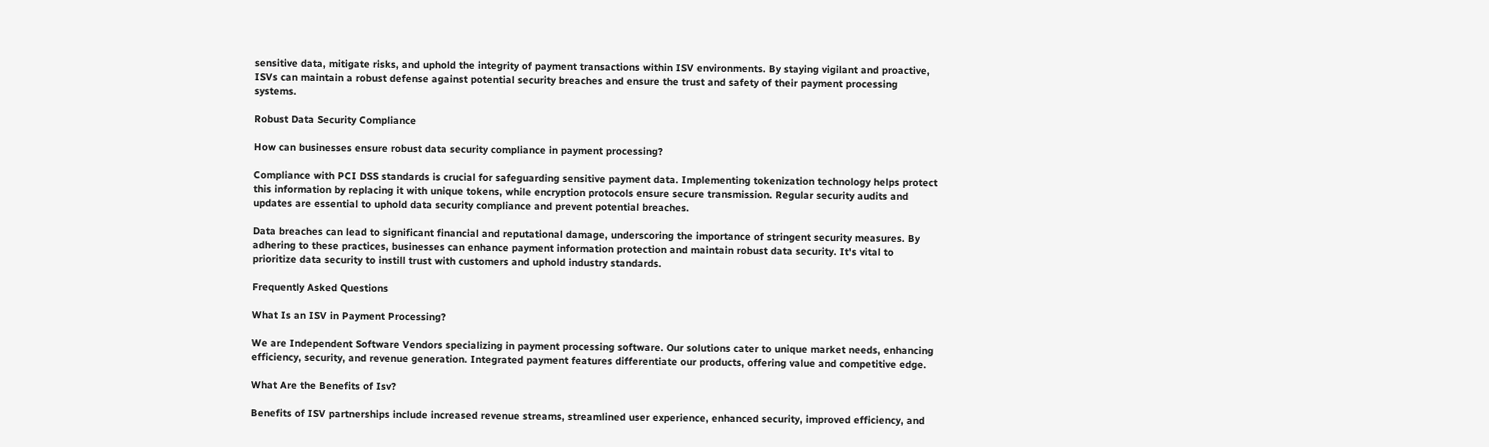sensitive data, mitigate risks, and uphold the integrity of payment transactions within ISV environments. By staying vigilant and proactive, ISVs can maintain a robust defense against potential security breaches and ensure the trust and safety of their payment processing systems.

Robust Data Security Compliance

How can businesses ensure robust data security compliance in payment processing?

Compliance with PCI DSS standards is crucial for safeguarding sensitive payment data. Implementing tokenization technology helps protect this information by replacing it with unique tokens, while encryption protocols ensure secure transmission. Regular security audits and updates are essential to uphold data security compliance and prevent potential breaches.

Data breaches can lead to significant financial and reputational damage, underscoring the importance of stringent security measures. By adhering to these practices, businesses can enhance payment information protection and maintain robust data security. It's vital to prioritize data security to instill trust with customers and uphold industry standards.

Frequently Asked Questions

What Is an ISV in Payment Processing?

We are Independent Software Vendors specializing in payment processing software. Our solutions cater to unique market needs, enhancing efficiency, security, and revenue generation. Integrated payment features differentiate our products, offering value and competitive edge.

What Are the Benefits of Isv?

Benefits of ISV partnerships include increased revenue streams, streamlined user experience, enhanced security, improved efficiency, and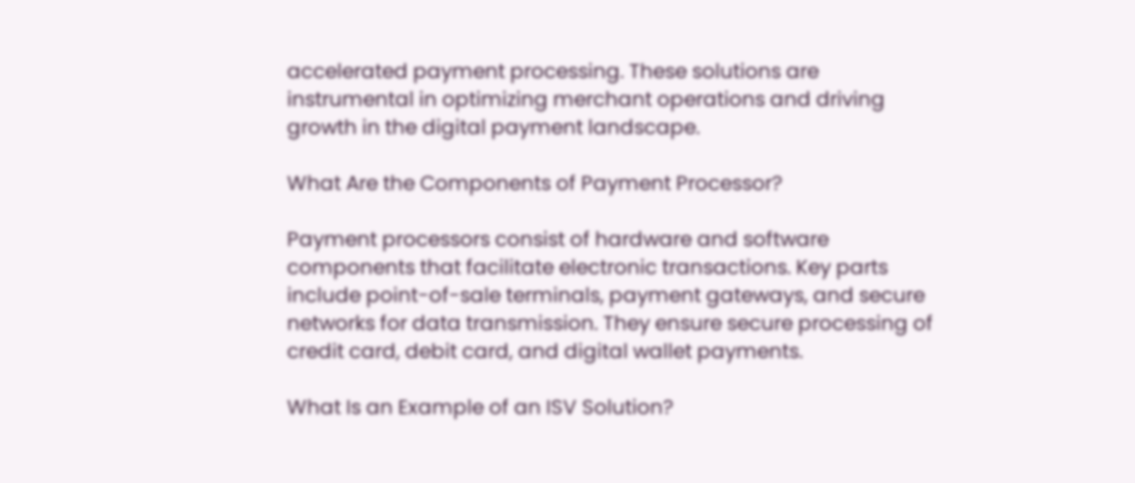accelerated payment processing. These solutions are instrumental in optimizing merchant operations and driving growth in the digital payment landscape.

What Are the Components of Payment Processor?

Payment processors consist of hardware and software components that facilitate electronic transactions. Key parts include point-of-sale terminals, payment gateways, and secure networks for data transmission. They ensure secure processing of credit card, debit card, and digital wallet payments.

What Is an Example of an ISV Solution?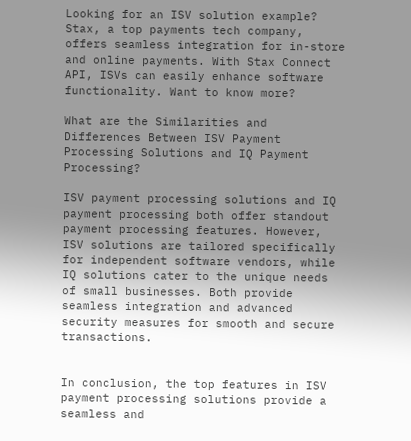Looking for an ISV solution example? Stax, a top payments tech company, offers seamless integration for in-store and online payments. With Stax Connect API, ISVs can easily enhance software functionality. Want to know more?

What are the Similarities and Differences Between ISV Payment Processing Solutions and IQ Payment Processing?

ISV payment processing solutions and IQ payment processing both offer standout payment processing features. However, ISV solutions are tailored specifically for independent software vendors, while IQ solutions cater to the unique needs of small businesses. Both provide seamless integration and advanced security measures for smooth and secure transactions.


In conclusion, the top features in ISV payment processing solutions provide a seamless and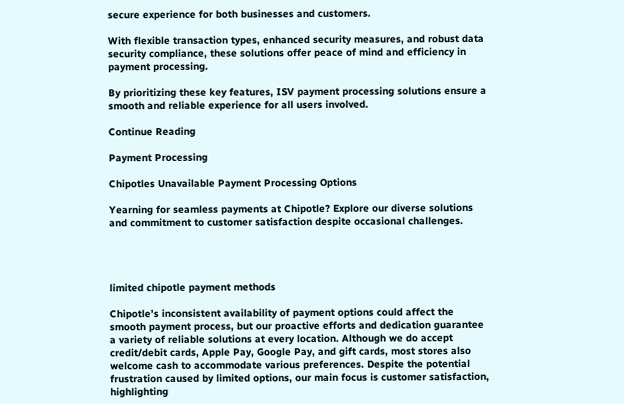secure experience for both businesses and customers.

With flexible transaction types, enhanced security measures, and robust data security compliance, these solutions offer peace of mind and efficiency in payment processing.

By prioritizing these key features, ISV payment processing solutions ensure a smooth and reliable experience for all users involved.

Continue Reading

Payment Processing

Chipotles Unavailable Payment Processing Options

Yearning for seamless payments at Chipotle? Explore our diverse solutions and commitment to customer satisfaction despite occasional challenges.




limited chipotle payment methods

Chipotle’s inconsistent availability of payment options could affect the smooth payment process, but our proactive efforts and dedication guarantee a variety of reliable solutions at every location. Although we do accept credit/debit cards, Apple Pay, Google Pay, and gift cards, most stores also welcome cash to accommodate various preferences. Despite the potential frustration caused by limited options, our main focus is customer satisfaction, highlighting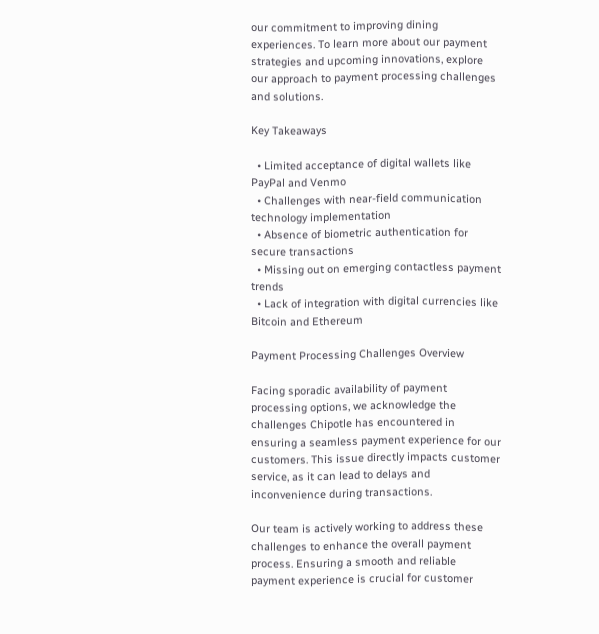our commitment to improving dining experiences. To learn more about our payment strategies and upcoming innovations, explore our approach to payment processing challenges and solutions.

Key Takeaways

  • Limited acceptance of digital wallets like PayPal and Venmo
  • Challenges with near-field communication technology implementation
  • Absence of biometric authentication for secure transactions
  • Missing out on emerging contactless payment trends
  • Lack of integration with digital currencies like Bitcoin and Ethereum

Payment Processing Challenges Overview

Facing sporadic availability of payment processing options, we acknowledge the challenges Chipotle has encountered in ensuring a seamless payment experience for our customers. This issue directly impacts customer service, as it can lead to delays and inconvenience during transactions.

Our team is actively working to address these challenges to enhance the overall payment process. Ensuring a smooth and reliable payment experience is crucial for customer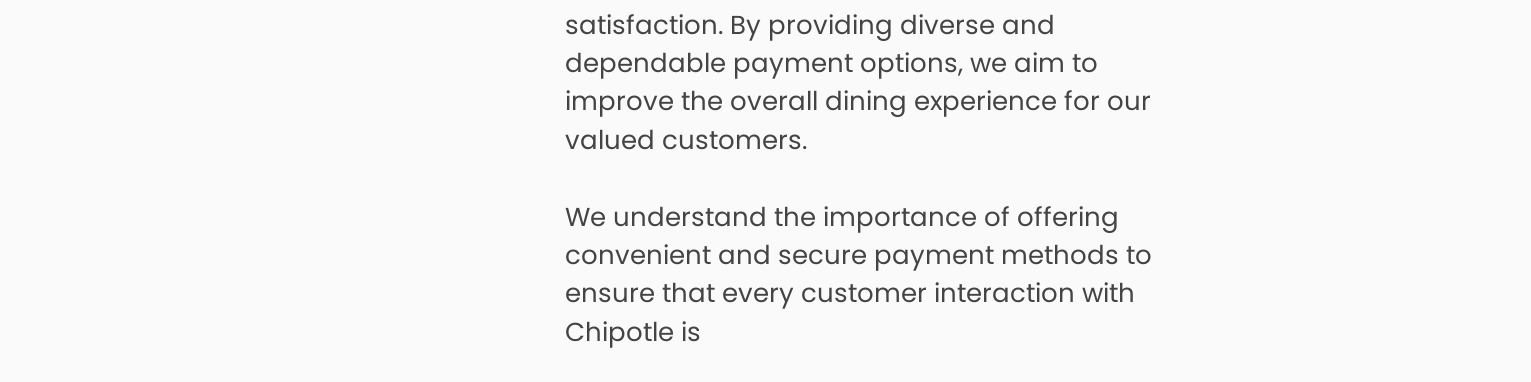satisfaction. By providing diverse and dependable payment options, we aim to improve the overall dining experience for our valued customers.

We understand the importance of offering convenient and secure payment methods to ensure that every customer interaction with Chipotle is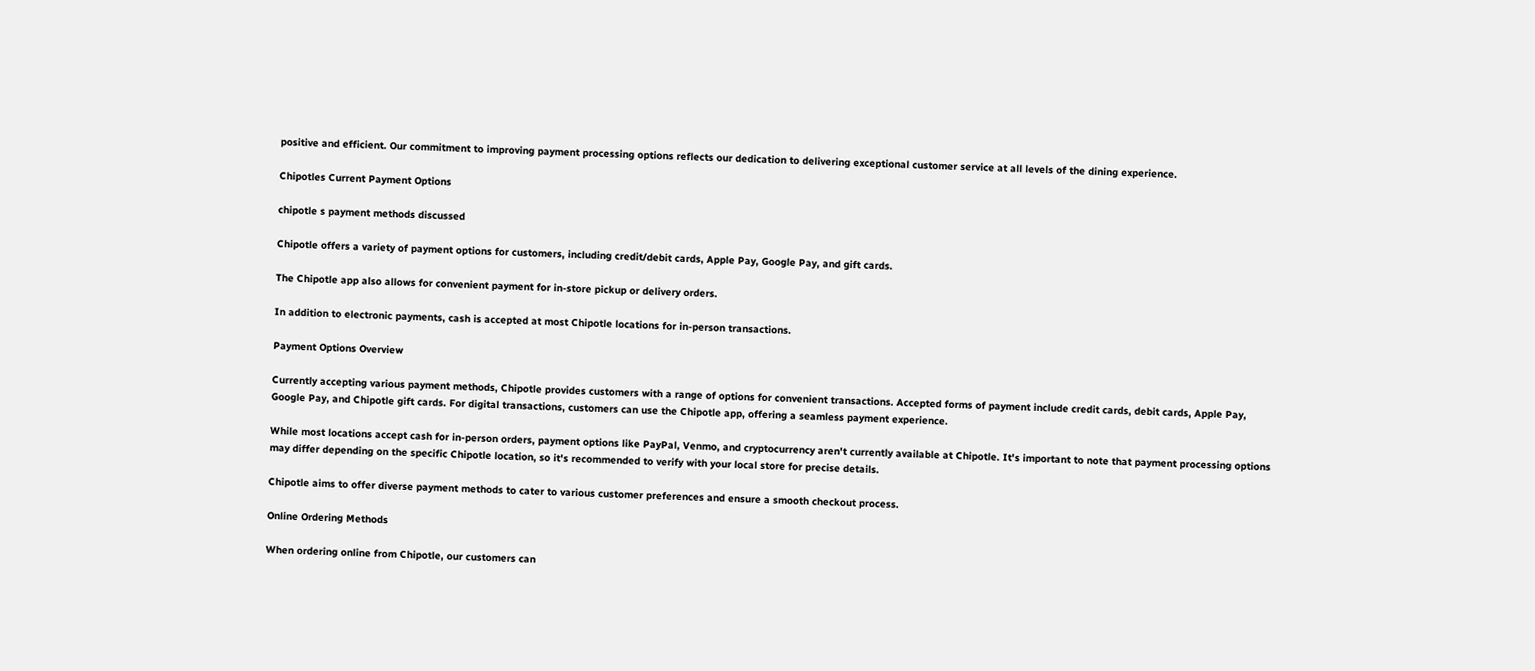positive and efficient. Our commitment to improving payment processing options reflects our dedication to delivering exceptional customer service at all levels of the dining experience.

Chipotles Current Payment Options

chipotle s payment methods discussed

Chipotle offers a variety of payment options for customers, including credit/debit cards, Apple Pay, Google Pay, and gift cards.

The Chipotle app also allows for convenient payment for in-store pickup or delivery orders.

In addition to electronic payments, cash is accepted at most Chipotle locations for in-person transactions.

Payment Options Overview

Currently accepting various payment methods, Chipotle provides customers with a range of options for convenient transactions. Accepted forms of payment include credit cards, debit cards, Apple Pay, Google Pay, and Chipotle gift cards. For digital transactions, customers can use the Chipotle app, offering a seamless payment experience.

While most locations accept cash for in-person orders, payment options like PayPal, Venmo, and cryptocurrency aren't currently available at Chipotle. It's important to note that payment processing options may differ depending on the specific Chipotle location, so it's recommended to verify with your local store for precise details.

Chipotle aims to offer diverse payment methods to cater to various customer preferences and ensure a smooth checkout process.

Online Ordering Methods

When ordering online from Chipotle, our customers can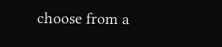choose from a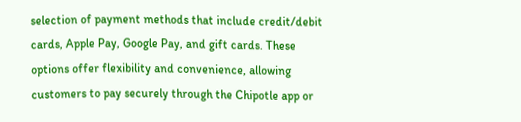selection of payment methods that include credit/debit cards, Apple Pay, Google Pay, and gift cards. These options offer flexibility and convenience, allowing customers to pay securely through the Chipotle app or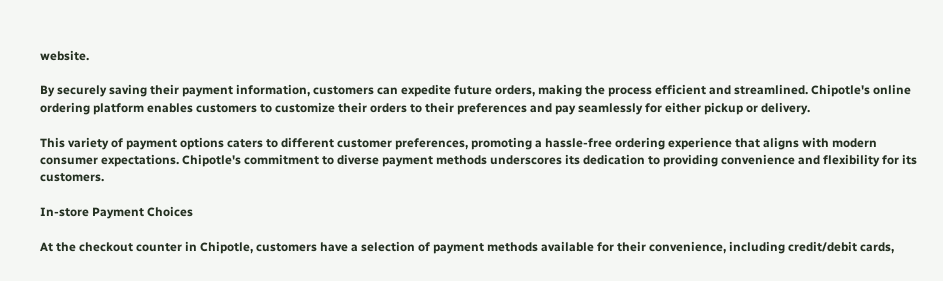website.

By securely saving their payment information, customers can expedite future orders, making the process efficient and streamlined. Chipotle's online ordering platform enables customers to customize their orders to their preferences and pay seamlessly for either pickup or delivery.

This variety of payment options caters to different customer preferences, promoting a hassle-free ordering experience that aligns with modern consumer expectations. Chipotle's commitment to diverse payment methods underscores its dedication to providing convenience and flexibility for its customers.

In-store Payment Choices

At the checkout counter in Chipotle, customers have a selection of payment methods available for their convenience, including credit/debit cards,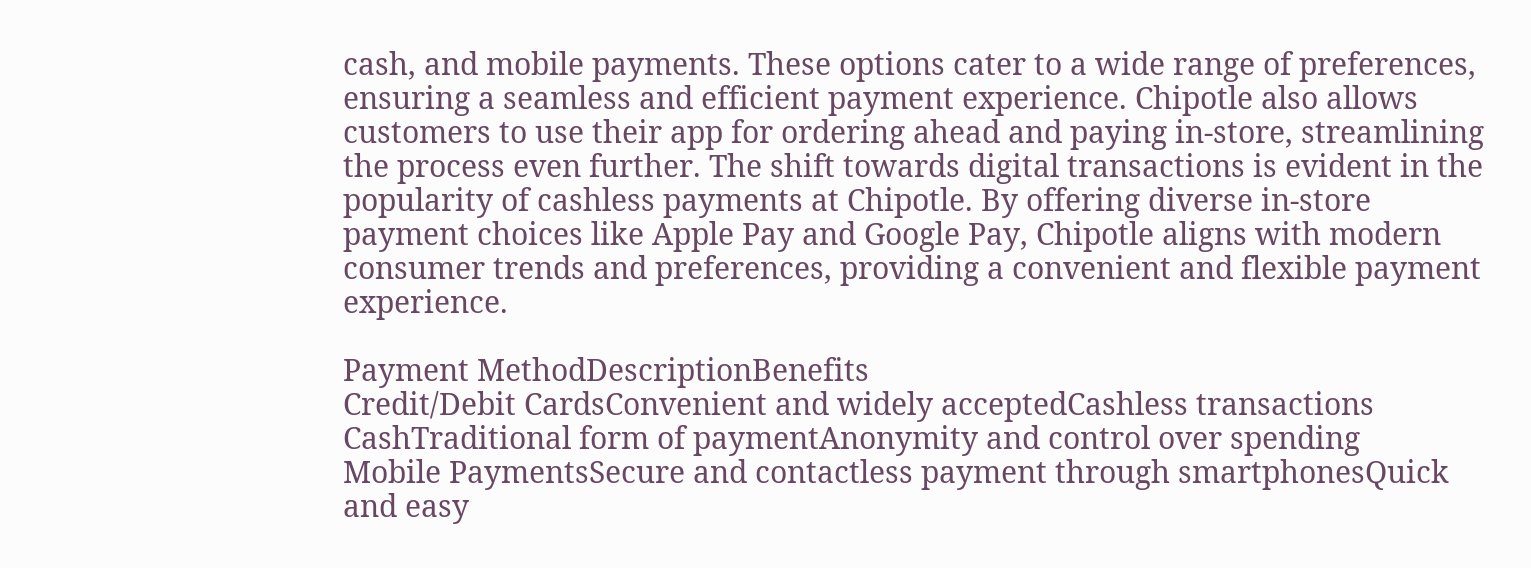cash, and mobile payments. These options cater to a wide range of preferences, ensuring a seamless and efficient payment experience. Chipotle also allows customers to use their app for ordering ahead and paying in-store, streamlining the process even further. The shift towards digital transactions is evident in the popularity of cashless payments at Chipotle. By offering diverse in-store payment choices like Apple Pay and Google Pay, Chipotle aligns with modern consumer trends and preferences, providing a convenient and flexible payment experience.

Payment MethodDescriptionBenefits
Credit/Debit CardsConvenient and widely acceptedCashless transactions
CashTraditional form of paymentAnonymity and control over spending
Mobile PaymentsSecure and contactless payment through smartphonesQuick and easy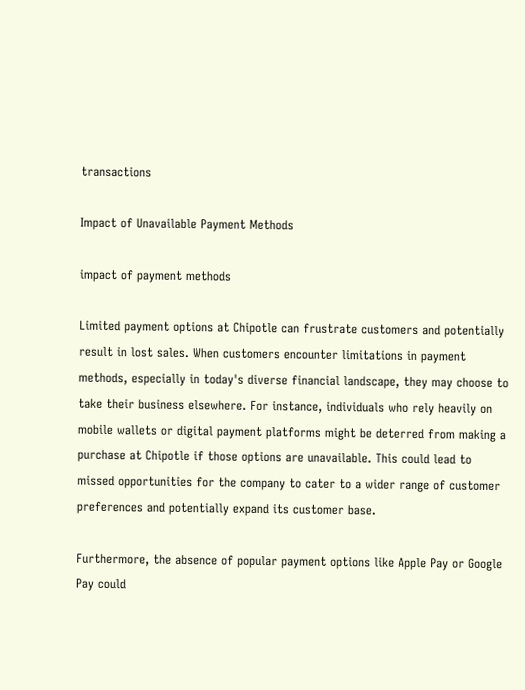transactions

Impact of Unavailable Payment Methods

impact of payment methods

Limited payment options at Chipotle can frustrate customers and potentially result in lost sales. When customers encounter limitations in payment methods, especially in today's diverse financial landscape, they may choose to take their business elsewhere. For instance, individuals who rely heavily on mobile wallets or digital payment platforms might be deterred from making a purchase at Chipotle if those options are unavailable. This could lead to missed opportunities for the company to cater to a wider range of customer preferences and potentially expand its customer base.

Furthermore, the absence of popular payment options like Apple Pay or Google Pay could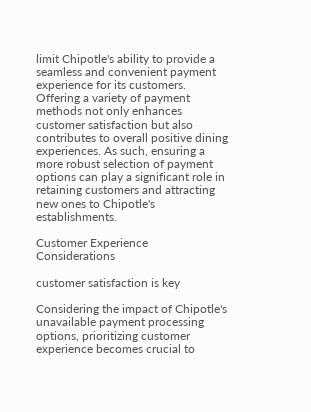limit Chipotle's ability to provide a seamless and convenient payment experience for its customers. Offering a variety of payment methods not only enhances customer satisfaction but also contributes to overall positive dining experiences. As such, ensuring a more robust selection of payment options can play a significant role in retaining customers and attracting new ones to Chipotle's establishments.

Customer Experience Considerations

customer satisfaction is key

Considering the impact of Chipotle's unavailable payment processing options, prioritizing customer experience becomes crucial to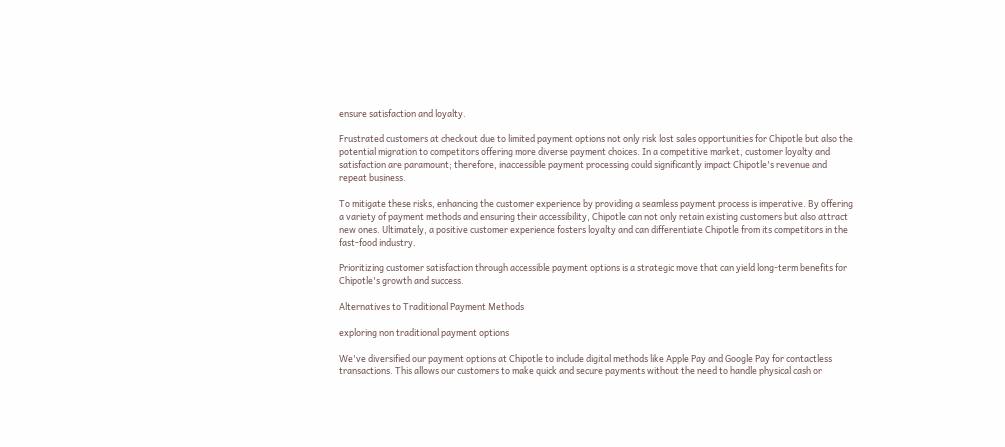ensure satisfaction and loyalty.

Frustrated customers at checkout due to limited payment options not only risk lost sales opportunities for Chipotle but also the potential migration to competitors offering more diverse payment choices. In a competitive market, customer loyalty and satisfaction are paramount; therefore, inaccessible payment processing could significantly impact Chipotle's revenue and repeat business.

To mitigate these risks, enhancing the customer experience by providing a seamless payment process is imperative. By offering a variety of payment methods and ensuring their accessibility, Chipotle can not only retain existing customers but also attract new ones. Ultimately, a positive customer experience fosters loyalty and can differentiate Chipotle from its competitors in the fast-food industry.

Prioritizing customer satisfaction through accessible payment options is a strategic move that can yield long-term benefits for Chipotle's growth and success.

Alternatives to Traditional Payment Methods

exploring non traditional payment options

We've diversified our payment options at Chipotle to include digital methods like Apple Pay and Google Pay for contactless transactions. This allows our customers to make quick and secure payments without the need to handle physical cash or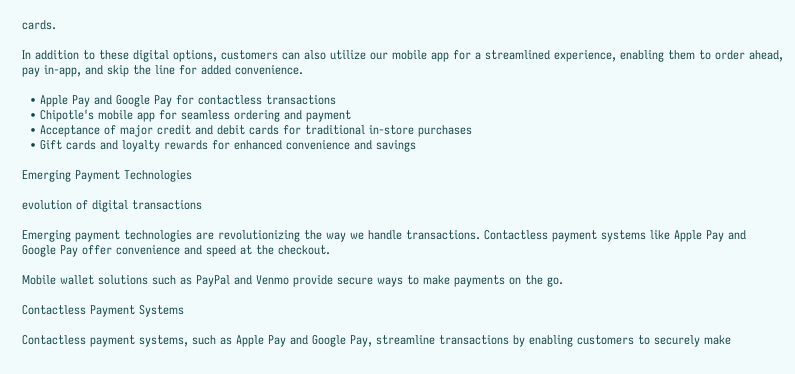cards.

In addition to these digital options, customers can also utilize our mobile app for a streamlined experience, enabling them to order ahead, pay in-app, and skip the line for added convenience.

  • Apple Pay and Google Pay for contactless transactions
  • Chipotle's mobile app for seamless ordering and payment
  • Acceptance of major credit and debit cards for traditional in-store purchases
  • Gift cards and loyalty rewards for enhanced convenience and savings

Emerging Payment Technologies

evolution of digital transactions

Emerging payment technologies are revolutionizing the way we handle transactions. Contactless payment systems like Apple Pay and Google Pay offer convenience and speed at the checkout.

Mobile wallet solutions such as PayPal and Venmo provide secure ways to make payments on the go.

Contactless Payment Systems

Contactless payment systems, such as Apple Pay and Google Pay, streamline transactions by enabling customers to securely make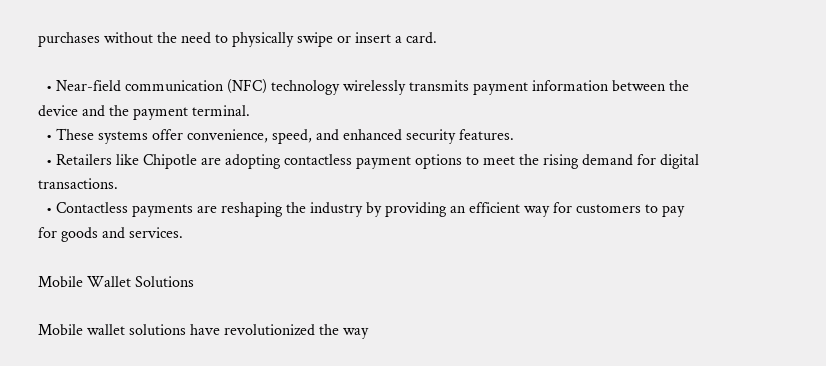purchases without the need to physically swipe or insert a card.

  • Near-field communication (NFC) technology wirelessly transmits payment information between the device and the payment terminal.
  • These systems offer convenience, speed, and enhanced security features.
  • Retailers like Chipotle are adopting contactless payment options to meet the rising demand for digital transactions.
  • Contactless payments are reshaping the industry by providing an efficient way for customers to pay for goods and services.

Mobile Wallet Solutions

Mobile wallet solutions have revolutionized the way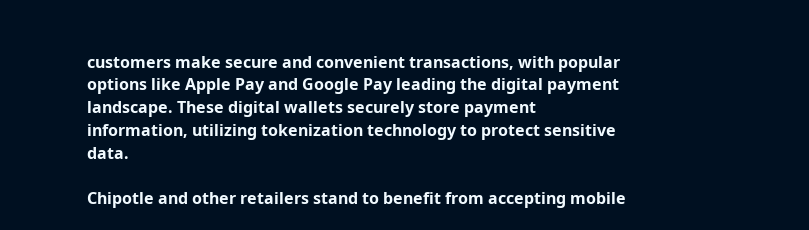customers make secure and convenient transactions, with popular options like Apple Pay and Google Pay leading the digital payment landscape. These digital wallets securely store payment information, utilizing tokenization technology to protect sensitive data.

Chipotle and other retailers stand to benefit from accepting mobile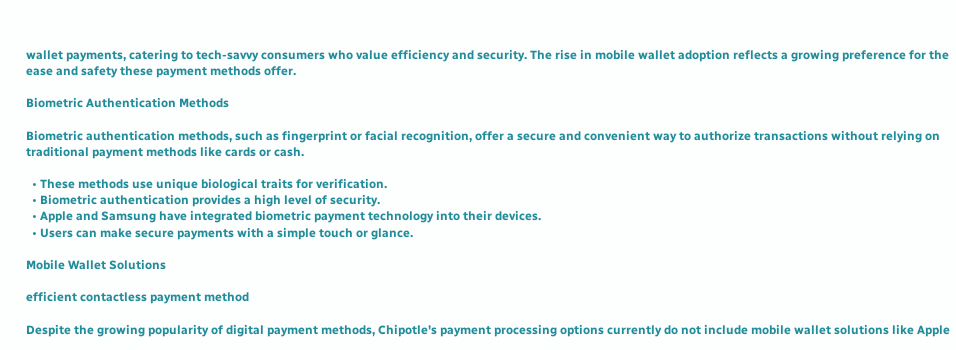wallet payments, catering to tech-savvy consumers who value efficiency and security. The rise in mobile wallet adoption reflects a growing preference for the ease and safety these payment methods offer.

Biometric Authentication Methods

Biometric authentication methods, such as fingerprint or facial recognition, offer a secure and convenient way to authorize transactions without relying on traditional payment methods like cards or cash.

  • These methods use unique biological traits for verification.
  • Biometric authentication provides a high level of security.
  • Apple and Samsung have integrated biometric payment technology into their devices.
  • Users can make secure payments with a simple touch or glance.

Mobile Wallet Solutions

efficient contactless payment method

Despite the growing popularity of digital payment methods, Chipotle's payment processing options currently do not include mobile wallet solutions like Apple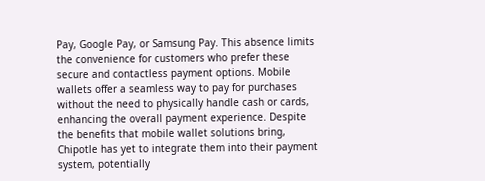Pay, Google Pay, or Samsung Pay. This absence limits the convenience for customers who prefer these secure and contactless payment options. Mobile wallets offer a seamless way to pay for purchases without the need to physically handle cash or cards, enhancing the overall payment experience. Despite the benefits that mobile wallet solutions bring, Chipotle has yet to integrate them into their payment system, potentially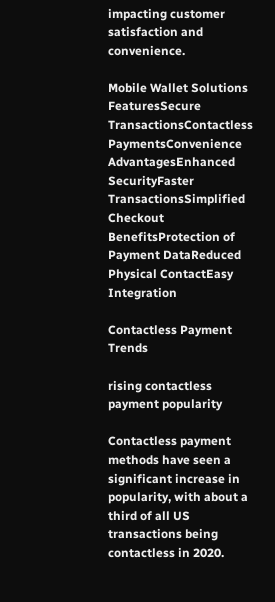impacting customer satisfaction and convenience.

Mobile Wallet Solutions
FeaturesSecure TransactionsContactless PaymentsConvenience
AdvantagesEnhanced SecurityFaster TransactionsSimplified Checkout
BenefitsProtection of Payment DataReduced Physical ContactEasy Integration

Contactless Payment Trends

rising contactless payment popularity

Contactless payment methods have seen a significant increase in popularity, with about a third of all US transactions being contactless in 2020.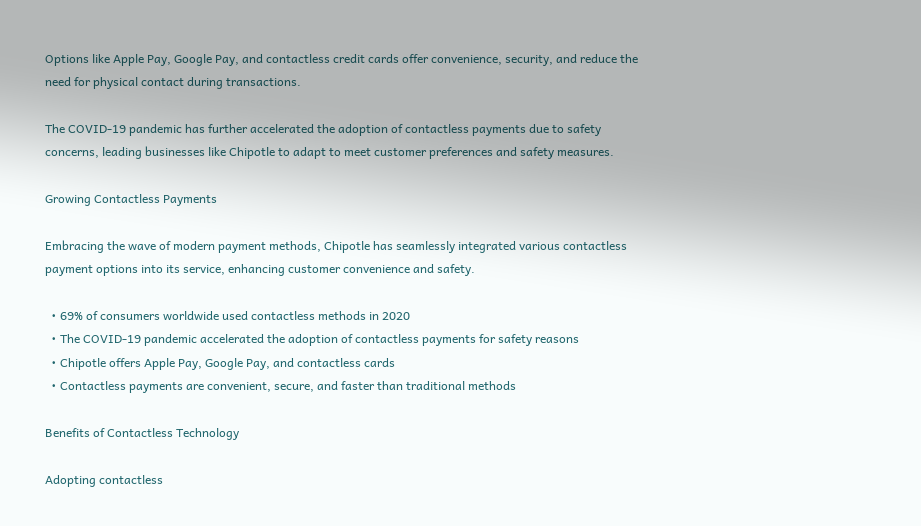Options like Apple Pay, Google Pay, and contactless credit cards offer convenience, security, and reduce the need for physical contact during transactions.

The COVID-19 pandemic has further accelerated the adoption of contactless payments due to safety concerns, leading businesses like Chipotle to adapt to meet customer preferences and safety measures.

Growing Contactless Payments

Embracing the wave of modern payment methods, Chipotle has seamlessly integrated various contactless payment options into its service, enhancing customer convenience and safety.

  • 69% of consumers worldwide used contactless methods in 2020
  • The COVID-19 pandemic accelerated the adoption of contactless payments for safety reasons
  • Chipotle offers Apple Pay, Google Pay, and contactless cards
  • Contactless payments are convenient, secure, and faster than traditional methods

Benefits of Contactless Technology

Adopting contactless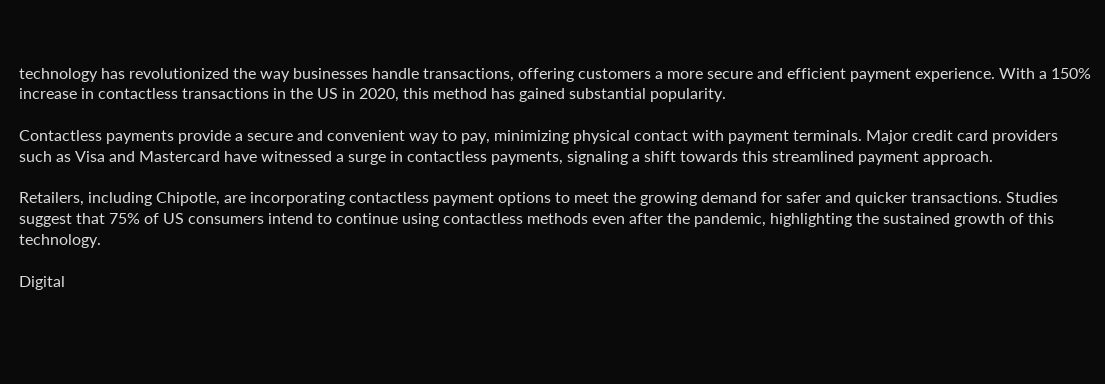technology has revolutionized the way businesses handle transactions, offering customers a more secure and efficient payment experience. With a 150% increase in contactless transactions in the US in 2020, this method has gained substantial popularity.

Contactless payments provide a secure and convenient way to pay, minimizing physical contact with payment terminals. Major credit card providers such as Visa and Mastercard have witnessed a surge in contactless payments, signaling a shift towards this streamlined payment approach.

Retailers, including Chipotle, are incorporating contactless payment options to meet the growing demand for safer and quicker transactions. Studies suggest that 75% of US consumers intend to continue using contactless methods even after the pandemic, highlighting the sustained growth of this technology.

Digital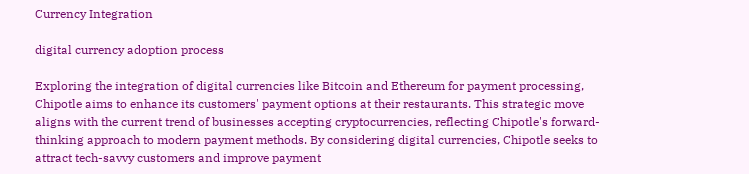Currency Integration

digital currency adoption process

Exploring the integration of digital currencies like Bitcoin and Ethereum for payment processing, Chipotle aims to enhance its customers' payment options at their restaurants. This strategic move aligns with the current trend of businesses accepting cryptocurrencies, reflecting Chipotle's forward-thinking approach to modern payment methods. By considering digital currencies, Chipotle seeks to attract tech-savvy customers and improve payment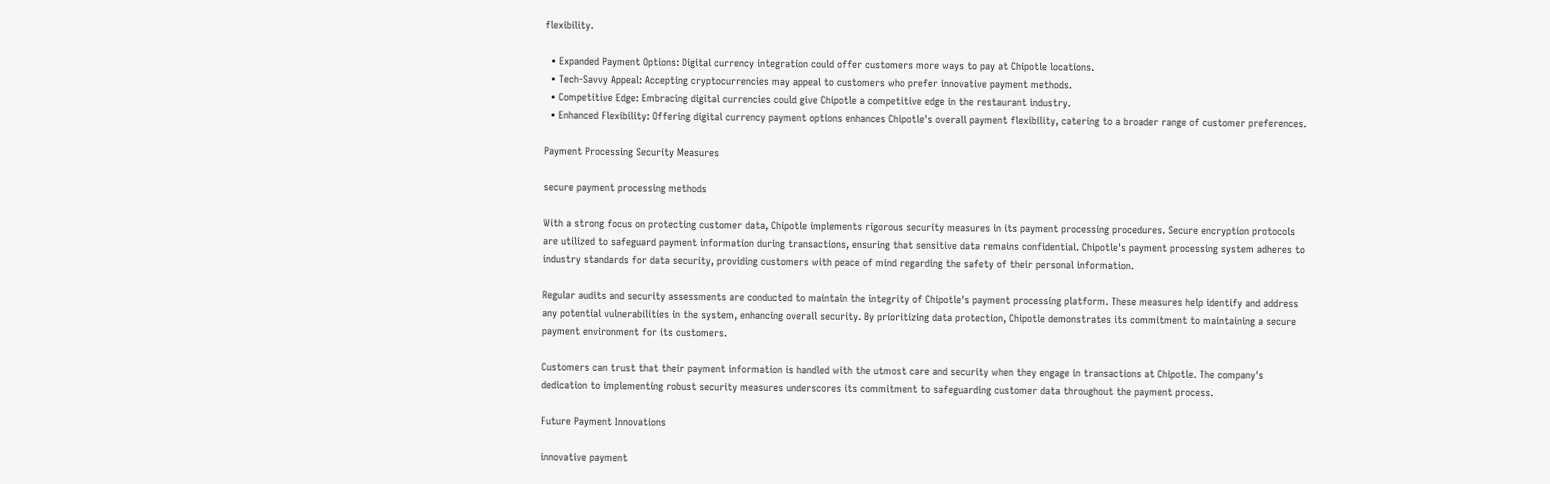flexibility.

  • Expanded Payment Options: Digital currency integration could offer customers more ways to pay at Chipotle locations.
  • Tech-Savvy Appeal: Accepting cryptocurrencies may appeal to customers who prefer innovative payment methods.
  • Competitive Edge: Embracing digital currencies could give Chipotle a competitive edge in the restaurant industry.
  • Enhanced Flexibility: Offering digital currency payment options enhances Chipotle's overall payment flexibility, catering to a broader range of customer preferences.

Payment Processing Security Measures

secure payment processing methods

With a strong focus on protecting customer data, Chipotle implements rigorous security measures in its payment processing procedures. Secure encryption protocols are utilized to safeguard payment information during transactions, ensuring that sensitive data remains confidential. Chipotle's payment processing system adheres to industry standards for data security, providing customers with peace of mind regarding the safety of their personal information.

Regular audits and security assessments are conducted to maintain the integrity of Chipotle's payment processing platform. These measures help identify and address any potential vulnerabilities in the system, enhancing overall security. By prioritizing data protection, Chipotle demonstrates its commitment to maintaining a secure payment environment for its customers.

Customers can trust that their payment information is handled with the utmost care and security when they engage in transactions at Chipotle. The company's dedication to implementing robust security measures underscores its commitment to safeguarding customer data throughout the payment process.

Future Payment Innovations

innovative payment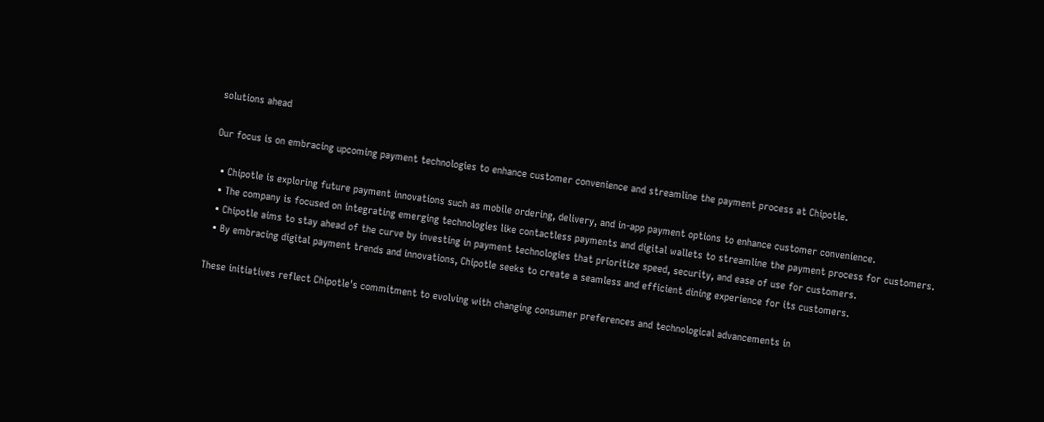solutions ahead

Our focus is on embracing upcoming payment technologies to enhance customer convenience and streamline the payment process at Chipotle.

  • Chipotle is exploring future payment innovations such as mobile ordering, delivery, and in-app payment options to enhance customer convenience.
  • The company is focused on integrating emerging technologies like contactless payments and digital wallets to streamline the payment process for customers.
  • Chipotle aims to stay ahead of the curve by investing in payment technologies that prioritize speed, security, and ease of use for customers.
  • By embracing digital payment trends and innovations, Chipotle seeks to create a seamless and efficient dining experience for its customers.

These initiatives reflect Chipotle's commitment to evolving with changing consumer preferences and technological advancements in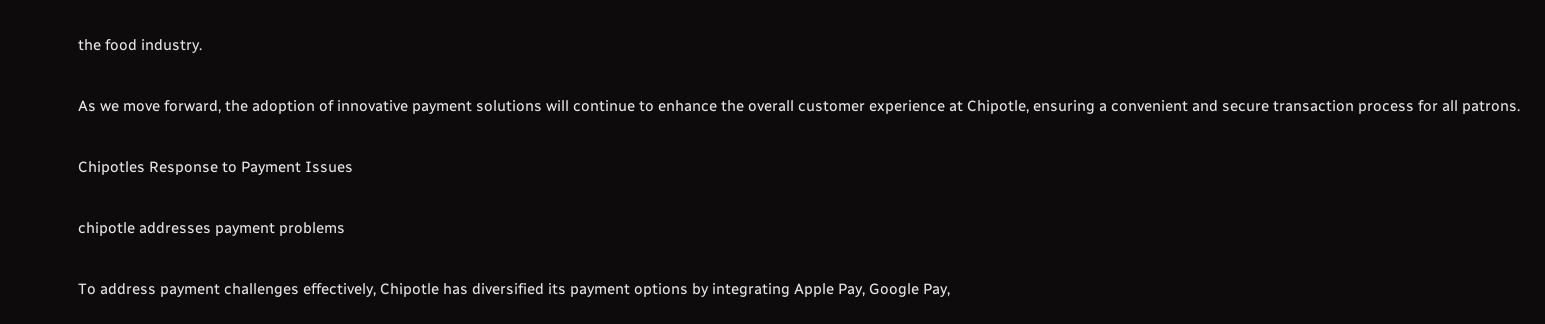the food industry.

As we move forward, the adoption of innovative payment solutions will continue to enhance the overall customer experience at Chipotle, ensuring a convenient and secure transaction process for all patrons.

Chipotles Response to Payment Issues

chipotle addresses payment problems

To address payment challenges effectively, Chipotle has diversified its payment options by integrating Apple Pay, Google Pay,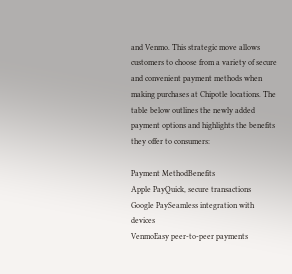and Venmo. This strategic move allows customers to choose from a variety of secure and convenient payment methods when making purchases at Chipotle locations. The table below outlines the newly added payment options and highlights the benefits they offer to consumers:

Payment MethodBenefits
Apple PayQuick, secure transactions
Google PaySeamless integration with devices
VenmoEasy peer-to-peer payments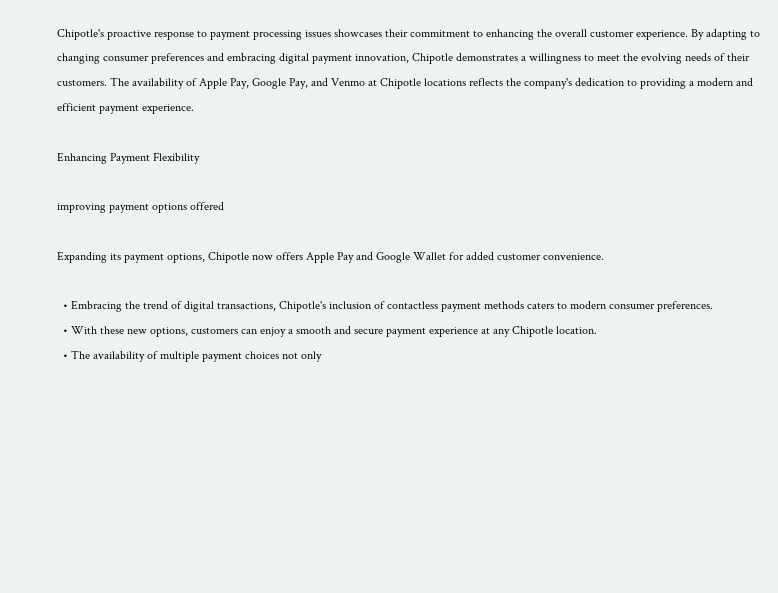Chipotle's proactive response to payment processing issues showcases their commitment to enhancing the overall customer experience. By adapting to changing consumer preferences and embracing digital payment innovation, Chipotle demonstrates a willingness to meet the evolving needs of their customers. The availability of Apple Pay, Google Pay, and Venmo at Chipotle locations reflects the company's dedication to providing a modern and efficient payment experience.

Enhancing Payment Flexibility

improving payment options offered

Expanding its payment options, Chipotle now offers Apple Pay and Google Wallet for added customer convenience.

  • Embracing the trend of digital transactions, Chipotle's inclusion of contactless payment methods caters to modern consumer preferences.
  • With these new options, customers can enjoy a smooth and secure payment experience at any Chipotle location.
  • The availability of multiple payment choices not only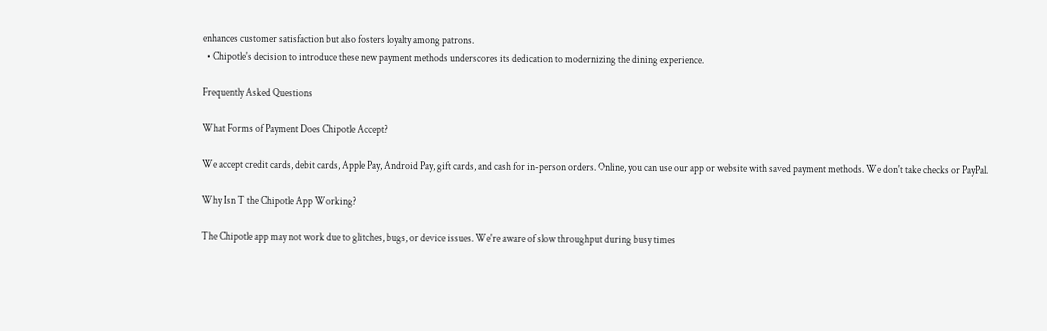enhances customer satisfaction but also fosters loyalty among patrons.
  • Chipotle's decision to introduce these new payment methods underscores its dedication to modernizing the dining experience.

Frequently Asked Questions

What Forms of Payment Does Chipotle Accept?

We accept credit cards, debit cards, Apple Pay, Android Pay, gift cards, and cash for in-person orders. Online, you can use our app or website with saved payment methods. We don't take checks or PayPal.

Why Isn T the Chipotle App Working?

The Chipotle app may not work due to glitches, bugs, or device issues. We're aware of slow throughput during busy times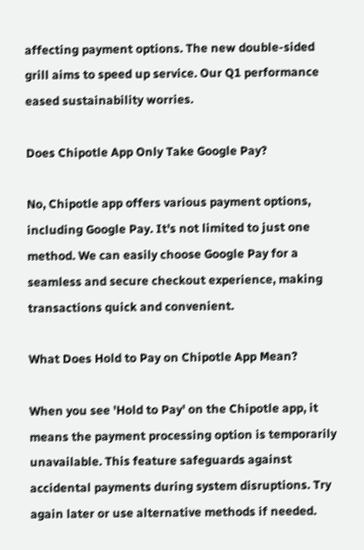affecting payment options. The new double-sided grill aims to speed up service. Our Q1 performance eased sustainability worries.

Does Chipotle App Only Take Google Pay?

No, Chipotle app offers various payment options, including Google Pay. It's not limited to just one method. We can easily choose Google Pay for a seamless and secure checkout experience, making transactions quick and convenient.

What Does Hold to Pay on Chipotle App Mean?

When you see 'Hold to Pay' on the Chipotle app, it means the payment processing option is temporarily unavailable. This feature safeguards against accidental payments during system disruptions. Try again later or use alternative methods if needed.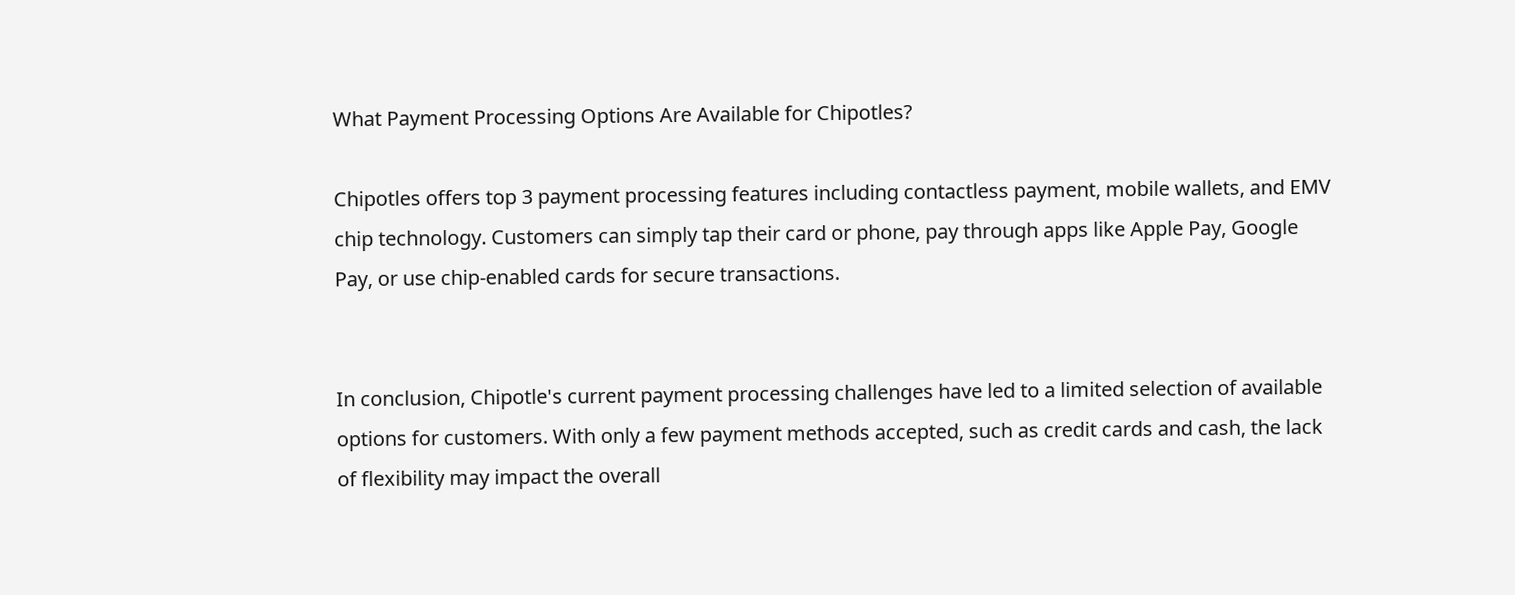What Payment Processing Options Are Available for Chipotles?

Chipotles offers top 3 payment processing features including contactless payment, mobile wallets, and EMV chip technology. Customers can simply tap their card or phone, pay through apps like Apple Pay, Google Pay, or use chip-enabled cards for secure transactions.


In conclusion, Chipotle's current payment processing challenges have led to a limited selection of available options for customers. With only a few payment methods accepted, such as credit cards and cash, the lack of flexibility may impact the overall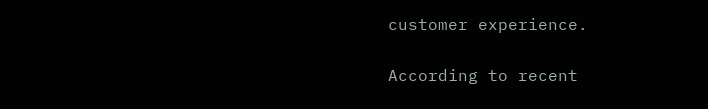customer experience.

According to recent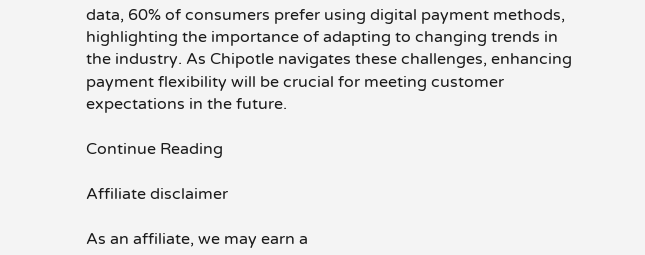data, 60% of consumers prefer using digital payment methods, highlighting the importance of adapting to changing trends in the industry. As Chipotle navigates these challenges, enhancing payment flexibility will be crucial for meeting customer expectations in the future.

Continue Reading

Affiliate disclaimer

As an affiliate, we may earn a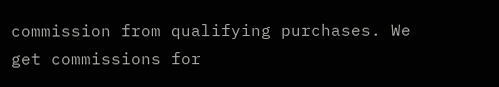commission from qualifying purchases. We get commissions for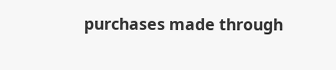purchases made through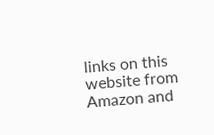links on this website from Amazon and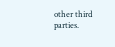other third parties.